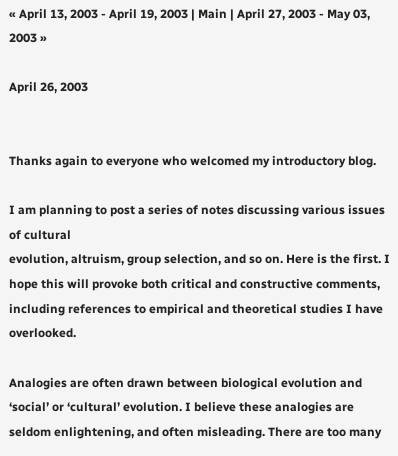« April 13, 2003 - April 19, 2003 | Main | April 27, 2003 - May 03, 2003 »

April 26, 2003


Thanks again to everyone who welcomed my introductory blog.

I am planning to post a series of notes discussing various issues of cultural
evolution, altruism, group selection, and so on. Here is the first. I hope this will provoke both critical and constructive comments, including references to empirical and theoretical studies I have overlooked.

Analogies are often drawn between biological evolution and ‘social’ or ‘cultural’ evolution. I believe these analogies are seldom enlightening, and often misleading. There are too many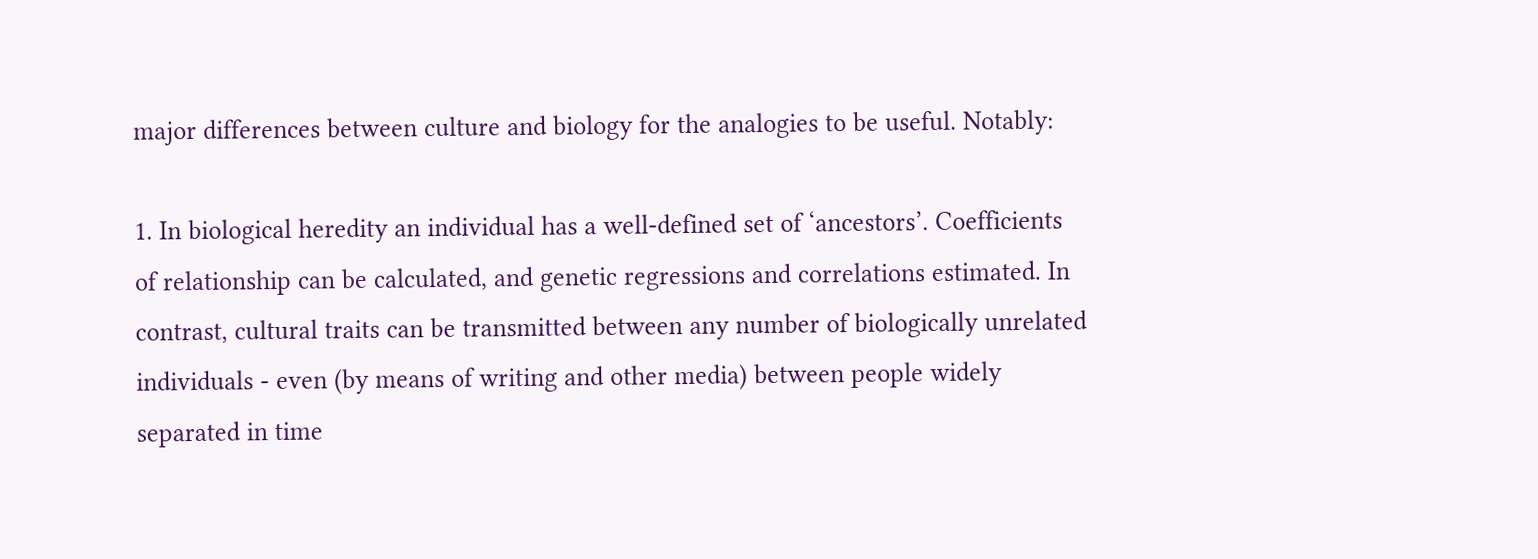major differences between culture and biology for the analogies to be useful. Notably:

1. In biological heredity an individual has a well-defined set of ‘ancestors’. Coefficients of relationship can be calculated, and genetic regressions and correlations estimated. In contrast, cultural traits can be transmitted between any number of biologically unrelated individuals - even (by means of writing and other media) between people widely separated in time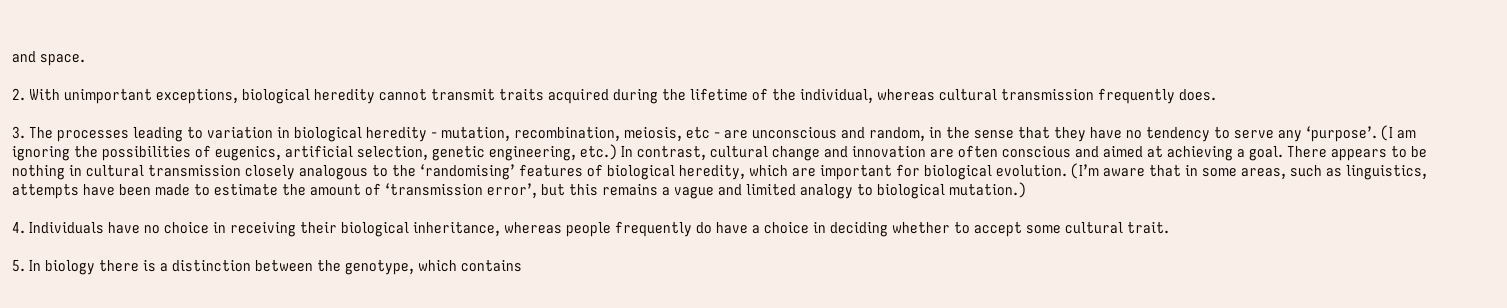and space.

2. With unimportant exceptions, biological heredity cannot transmit traits acquired during the lifetime of the individual, whereas cultural transmission frequently does.

3. The processes leading to variation in biological heredity - mutation, recombination, meiosis, etc - are unconscious and random, in the sense that they have no tendency to serve any ‘purpose’. (I am ignoring the possibilities of eugenics, artificial selection, genetic engineering, etc.) In contrast, cultural change and innovation are often conscious and aimed at achieving a goal. There appears to be nothing in cultural transmission closely analogous to the ‘randomising’ features of biological heredity, which are important for biological evolution. (I’m aware that in some areas, such as linguistics, attempts have been made to estimate the amount of ‘transmission error’, but this remains a vague and limited analogy to biological mutation.)

4. Individuals have no choice in receiving their biological inheritance, whereas people frequently do have a choice in deciding whether to accept some cultural trait.

5. In biology there is a distinction between the genotype, which contains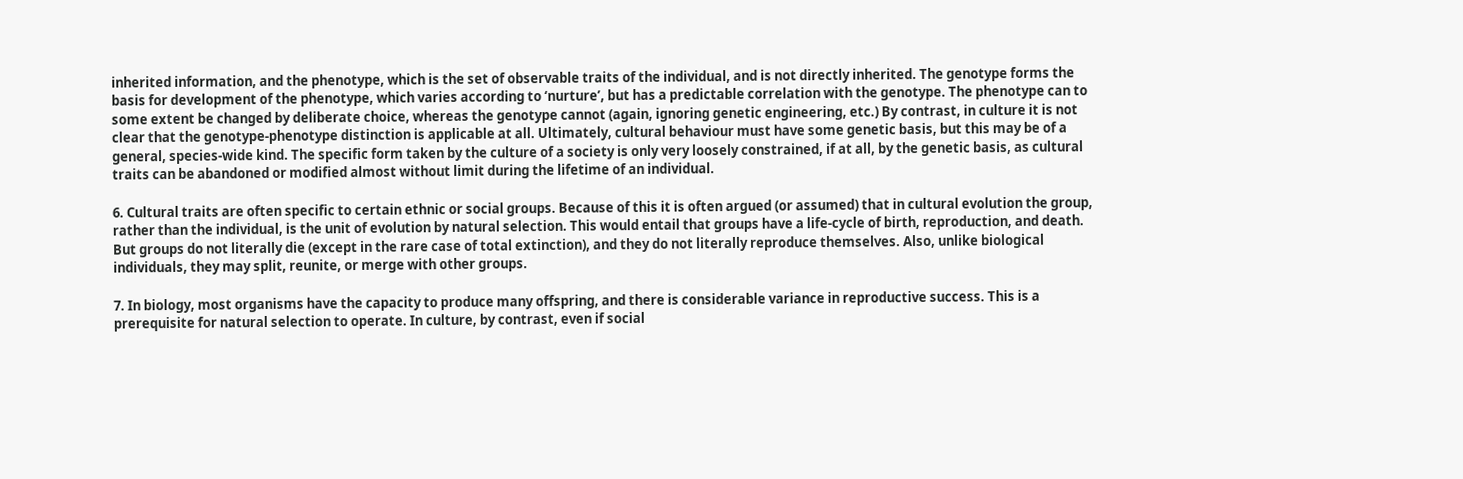inherited information, and the phenotype, which is the set of observable traits of the individual, and is not directly inherited. The genotype forms the basis for development of the phenotype, which varies according to ‘nurture’, but has a predictable correlation with the genotype. The phenotype can to some extent be changed by deliberate choice, whereas the genotype cannot (again, ignoring genetic engineering, etc.) By contrast, in culture it is not clear that the genotype-phenotype distinction is applicable at all. Ultimately, cultural behaviour must have some genetic basis, but this may be of a general, species-wide kind. The specific form taken by the culture of a society is only very loosely constrained, if at all, by the genetic basis, as cultural traits can be abandoned or modified almost without limit during the lifetime of an individual.

6. Cultural traits are often specific to certain ethnic or social groups. Because of this it is often argued (or assumed) that in cultural evolution the group, rather than the individual, is the unit of evolution by natural selection. This would entail that groups have a life-cycle of birth, reproduction, and death. But groups do not literally die (except in the rare case of total extinction), and they do not literally reproduce themselves. Also, unlike biological individuals, they may split, reunite, or merge with other groups.

7. In biology, most organisms have the capacity to produce many offspring, and there is considerable variance in reproductive success. This is a prerequisite for natural selection to operate. In culture, by contrast, even if social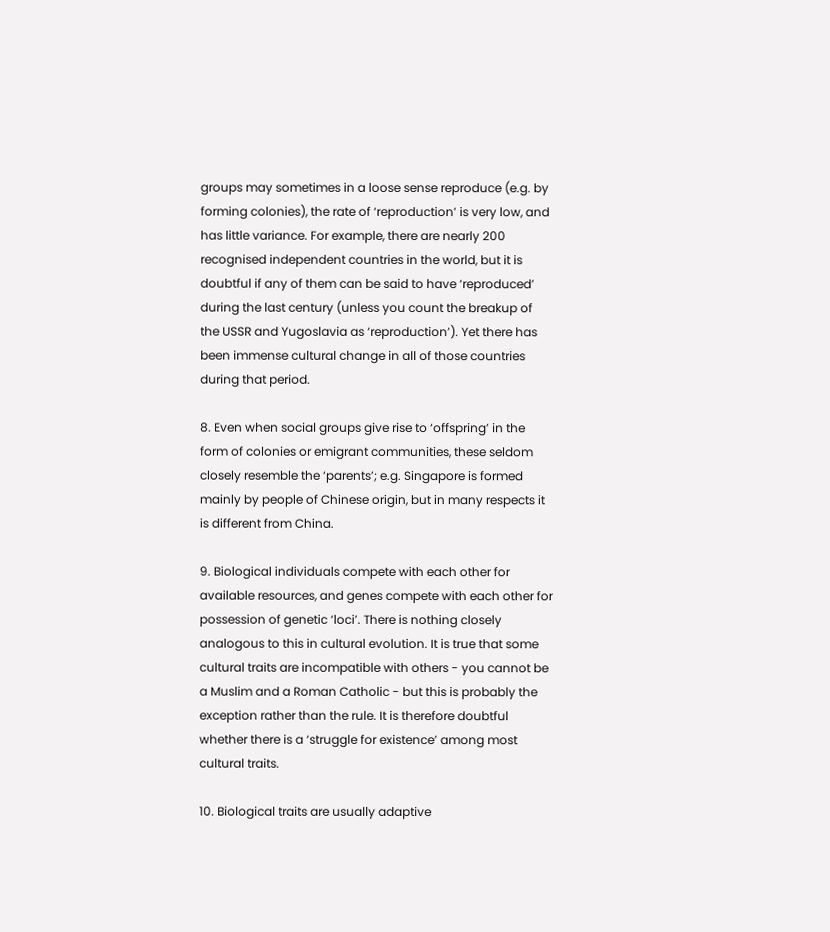groups may sometimes in a loose sense reproduce (e.g. by forming colonies), the rate of ‘reproduction’ is very low, and has little variance. For example, there are nearly 200 recognised independent countries in the world, but it is doubtful if any of them can be said to have ‘reproduced’ during the last century (unless you count the breakup of the USSR and Yugoslavia as ‘reproduction’). Yet there has been immense cultural change in all of those countries during that period.

8. Even when social groups give rise to ‘offspring’ in the form of colonies or emigrant communities, these seldom closely resemble the ‘parents’; e.g. Singapore is formed mainly by people of Chinese origin, but in many respects it is different from China.

9. Biological individuals compete with each other for available resources, and genes compete with each other for possession of genetic ‘loci’. There is nothing closely analogous to this in cultural evolution. It is true that some cultural traits are incompatible with others - you cannot be a Muslim and a Roman Catholic - but this is probably the exception rather than the rule. It is therefore doubtful whether there is a ‘struggle for existence’ among most cultural traits.

10. Biological traits are usually adaptive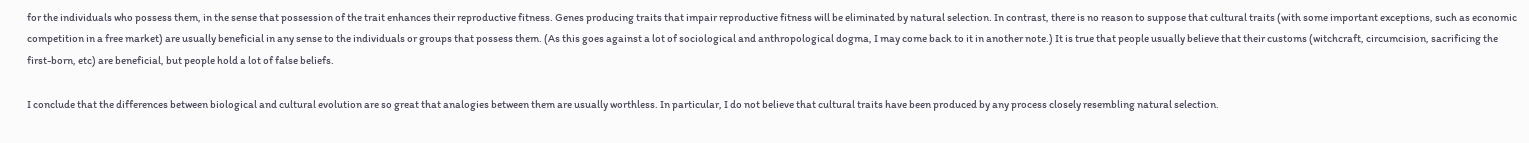for the individuals who possess them, in the sense that possession of the trait enhances their reproductive fitness. Genes producing traits that impair reproductive fitness will be eliminated by natural selection. In contrast, there is no reason to suppose that cultural traits (with some important exceptions, such as economic competition in a free market) are usually beneficial in any sense to the individuals or groups that possess them. (As this goes against a lot of sociological and anthropological dogma, I may come back to it in another note.) It is true that people usually believe that their customs (witchcraft, circumcision, sacrificing the first-born, etc) are beneficial, but people hold a lot of false beliefs.

I conclude that the differences between biological and cultural evolution are so great that analogies between them are usually worthless. In particular, I do not believe that cultural traits have been produced by any process closely resembling natural selection.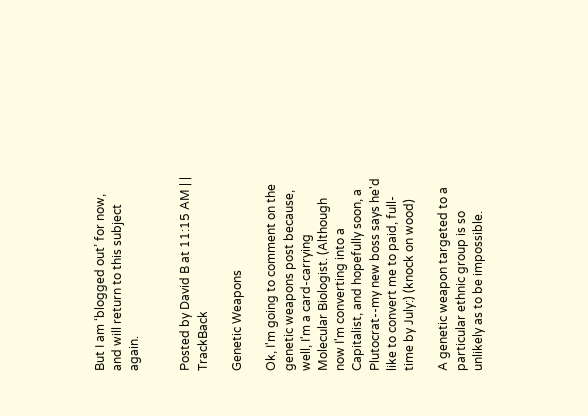But I am ‘blogged out’ for now, and will return to this subject again.


Posted by David B at 11:15 AM | | TrackBack

Genetic Weapons

Ok, I'm going to comment on the genetic weapons post because, well, I'm a card-carrying Molecular Biologist. (Although now I'm converting into a Capitalist, and hopefully soon, a Plutocrat--my new boss says he'd like to convert me to paid, full-time by July:) (knock on wood)

A genetic weapon targeted to a particular ethnic group is so unlikely as to be impossible.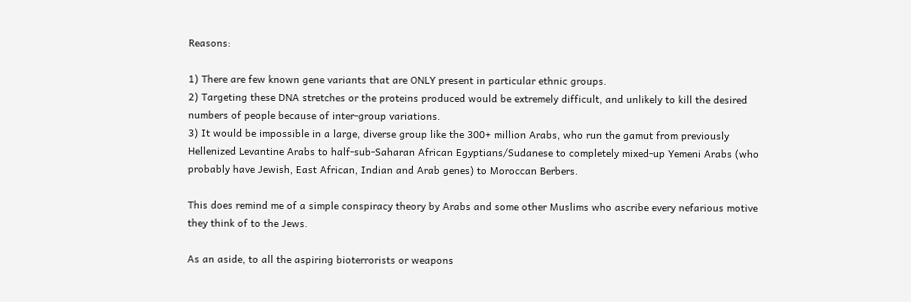Reasons:

1) There are few known gene variants that are ONLY present in particular ethnic groups.
2) Targeting these DNA stretches or the proteins produced would be extremely difficult, and unlikely to kill the desired numbers of people because of inter-group variations.
3) It would be impossible in a large, diverse group like the 300+ million Arabs, who run the gamut from previously Hellenized Levantine Arabs to half-sub-Saharan African Egyptians/Sudanese to completely mixed-up Yemeni Arabs (who probably have Jewish, East African, Indian and Arab genes) to Moroccan Berbers.

This does remind me of a simple conspiracy theory by Arabs and some other Muslims who ascribe every nefarious motive they think of to the Jews.

As an aside, to all the aspiring bioterrorists or weapons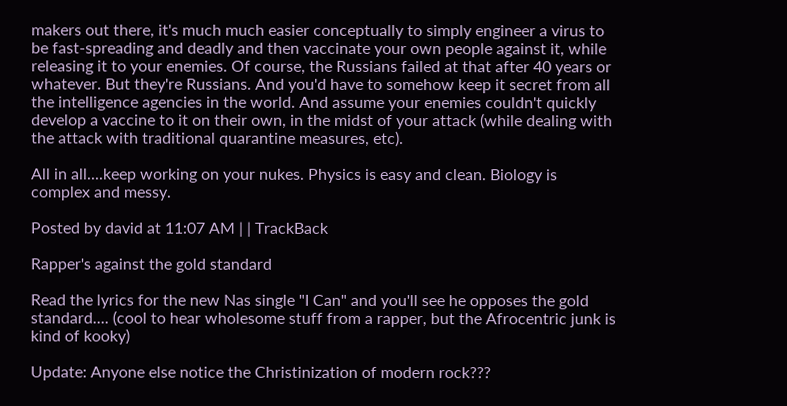makers out there, it's much much easier conceptually to simply engineer a virus to be fast-spreading and deadly and then vaccinate your own people against it, while releasing it to your enemies. Of course, the Russians failed at that after 40 years or whatever. But they're Russians. And you'd have to somehow keep it secret from all the intelligence agencies in the world. And assume your enemies couldn't quickly develop a vaccine to it on their own, in the midst of your attack (while dealing with the attack with traditional quarantine measures, etc).

All in all....keep working on your nukes. Physics is easy and clean. Biology is complex and messy.

Posted by david at 11:07 AM | | TrackBack

Rapper's against the gold standard

Read the lyrics for the new Nas single "I Can" and you'll see he opposes the gold standard.... (cool to hear wholesome stuff from a rapper, but the Afrocentric junk is kind of kooky)

Update: Anyone else notice the Christinization of modern rock???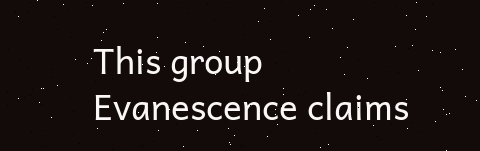This group Evanescence claims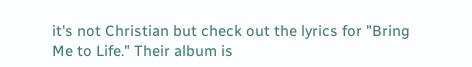it's not Christian but check out the lyrics for "Bring Me to Life." Their album is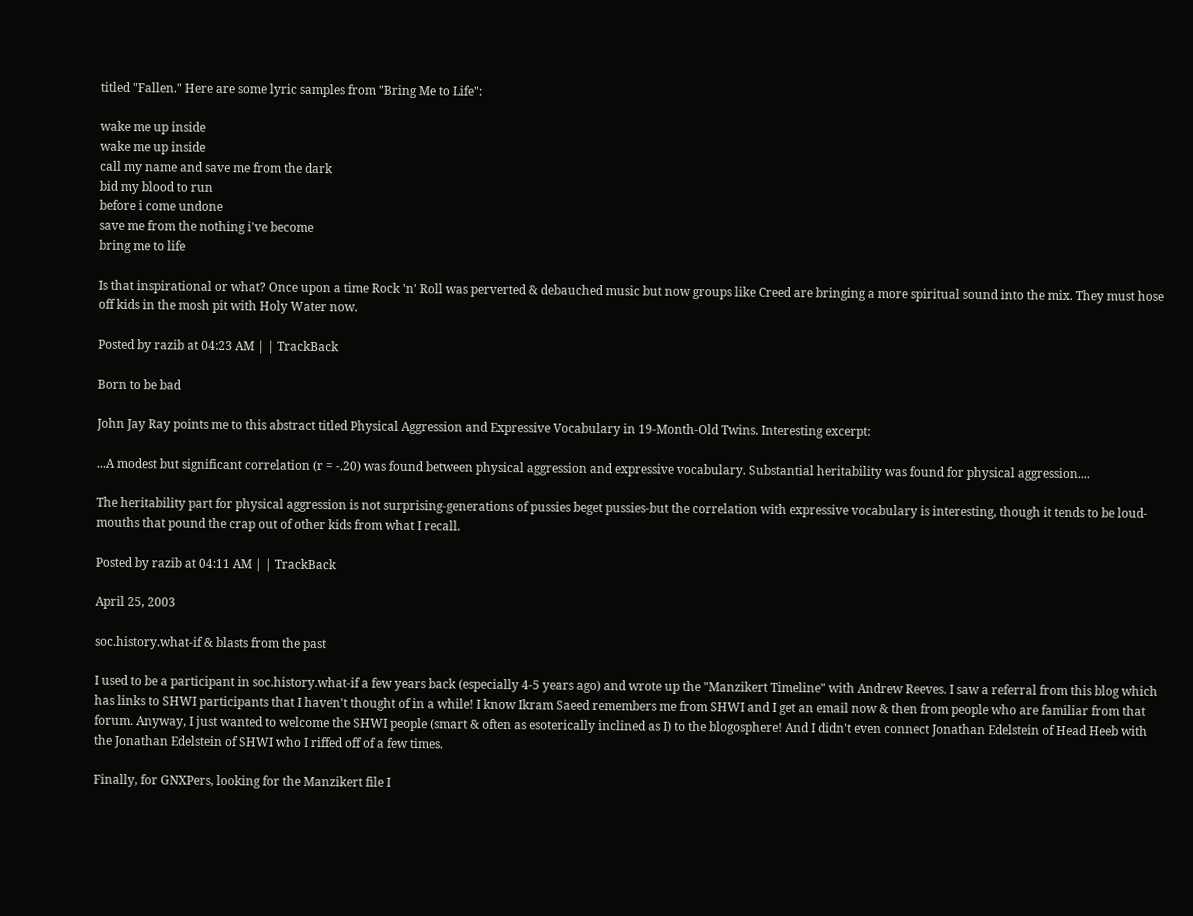titled "Fallen." Here are some lyric samples from "Bring Me to Life":

wake me up inside
wake me up inside
call my name and save me from the dark
bid my blood to run
before i come undone
save me from the nothing i've become
bring me to life

Is that inspirational or what? Once upon a time Rock 'n' Roll was perverted & debauched music but now groups like Creed are bringing a more spiritual sound into the mix. They must hose off kids in the mosh pit with Holy Water now.

Posted by razib at 04:23 AM | | TrackBack

Born to be bad

John Jay Ray points me to this abstract titled Physical Aggression and Expressive Vocabulary in 19-Month-Old Twins. Interesting excerpt:

...A modest but significant correlation (r = -.20) was found between physical aggression and expressive vocabulary. Substantial heritability was found for physical aggression....

The heritability part for physical aggression is not surprising-generations of pussies beget pussies-but the correlation with expressive vocabulary is interesting, though it tends to be loud-mouths that pound the crap out of other kids from what I recall.

Posted by razib at 04:11 AM | | TrackBack

April 25, 2003

soc.history.what-if & blasts from the past

I used to be a participant in soc.history.what-if a few years back (especially 4-5 years ago) and wrote up the "Manzikert Timeline" with Andrew Reeves. I saw a referral from this blog which has links to SHWI participants that I haven't thought of in a while! I know Ikram Saeed remembers me from SHWI and I get an email now & then from people who are familiar from that forum. Anyway, I just wanted to welcome the SHWI people (smart & often as esoterically inclined as I) to the blogosphere! And I didn't even connect Jonathan Edelstein of Head Heeb with the Jonathan Edelstein of SHWI who I riffed off of a few times.

Finally, for GNXPers, looking for the Manzikert file I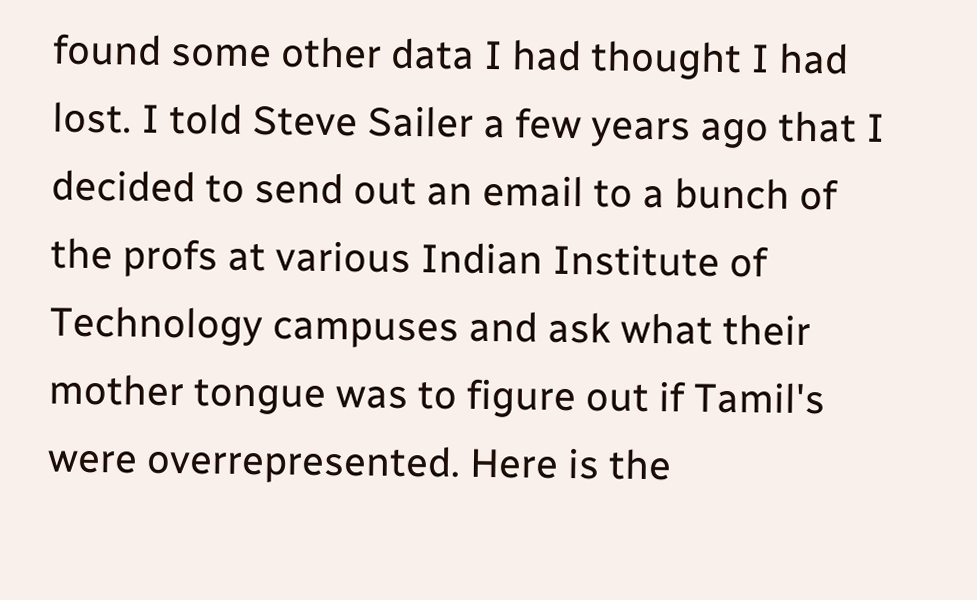found some other data I had thought I had lost. I told Steve Sailer a few years ago that I decided to send out an email to a bunch of the profs at various Indian Institute of Technology campuses and ask what their mother tongue was to figure out if Tamil's were overrepresented. Here is the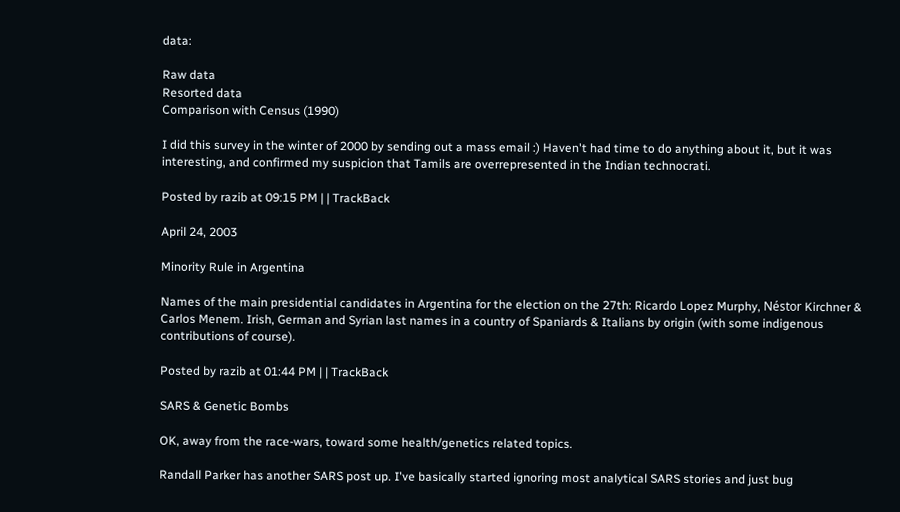data:

Raw data
Resorted data
Comparison with Census (1990)

I did this survey in the winter of 2000 by sending out a mass email :) Haven't had time to do anything about it, but it was interesting, and confirmed my suspicion that Tamils are overrepresented in the Indian technocrati.

Posted by razib at 09:15 PM | | TrackBack

April 24, 2003

Minority Rule in Argentina

Names of the main presidential candidates in Argentina for the election on the 27th: Ricardo Lopez Murphy, Néstor Kirchner & Carlos Menem. Irish, German and Syrian last names in a country of Spaniards & Italians by origin (with some indigenous contributions of course).

Posted by razib at 01:44 PM | | TrackBack

SARS & Genetic Bombs

OK, away from the race-wars, toward some health/genetics related topics.

Randall Parker has another SARS post up. I've basically started ignoring most analytical SARS stories and just bug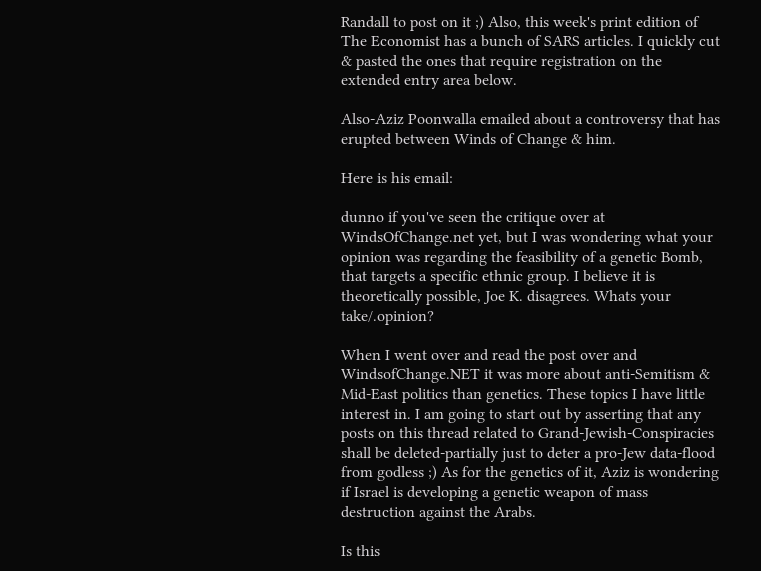Randall to post on it ;) Also, this week's print edition of The Economist has a bunch of SARS articles. I quickly cut & pasted the ones that require registration on the extended entry area below.

Also-Aziz Poonwalla emailed about a controversy that has erupted between Winds of Change & him.

Here is his email:

dunno if you've seen the critique over at WindsOfChange.net yet, but I was wondering what your opinion was regarding the feasibility of a genetic Bomb, that targets a specific ethnic group. I believe it is theoretically possible, Joe K. disagrees. Whats your take/.opinion?

When I went over and read the post over and WindsofChange.NET it was more about anti-Semitism & Mid-East politics than genetics. These topics I have little interest in. I am going to start out by asserting that any posts on this thread related to Grand-Jewish-Conspiracies shall be deleted-partially just to deter a pro-Jew data-flood from godless ;) As for the genetics of it, Aziz is wondering if Israel is developing a genetic weapon of mass destruction against the Arabs.

Is this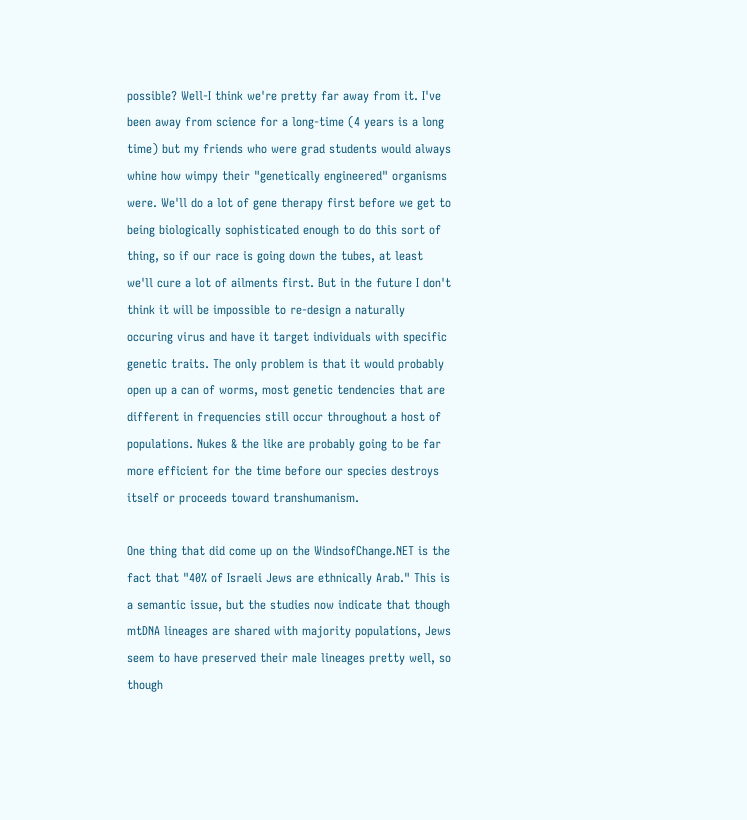possible? Well-I think we're pretty far away from it. I've been away from science for a long-time (4 years is a long time) but my friends who were grad students would always whine how wimpy their "genetically engineered" organisms were. We'll do a lot of gene therapy first before we get to being biologically sophisticated enough to do this sort of thing, so if our race is going down the tubes, at least we'll cure a lot of ailments first. But in the future I don't think it will be impossible to re-design a naturally occuring virus and have it target individuals with specific genetic traits. The only problem is that it would probably open up a can of worms, most genetic tendencies that are different in frequencies still occur throughout a host of populations. Nukes & the like are probably going to be far more efficient for the time before our species destroys itself or proceeds toward transhumanism.

One thing that did come up on the WindsofChange.NET is the fact that "40% of Israeli Jews are ethnically Arab." This is a semantic issue, but the studies now indicate that though mtDNA lineages are shared with majority populations, Jews seem to have preserved their male lineages pretty well, so though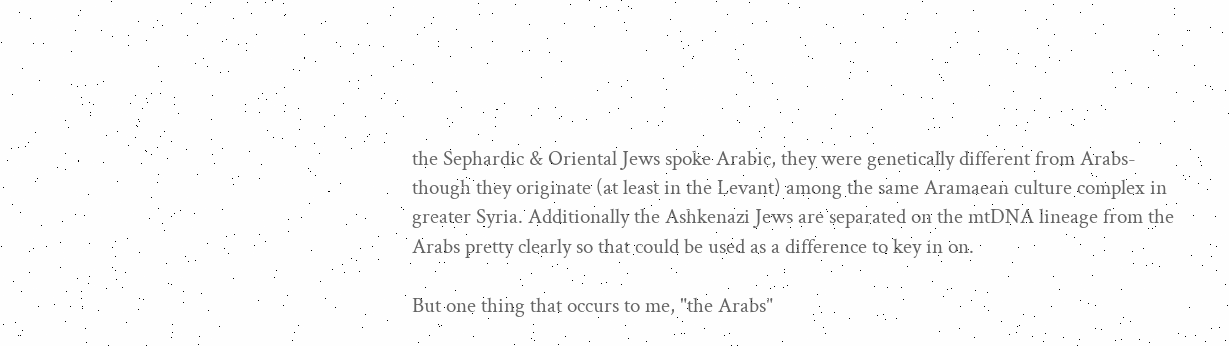the Sephardic & Oriental Jews spoke Arabic, they were genetically different from Arabs-though they originate (at least in the Levant) among the same Aramaean culture complex in greater Syria. Additionally the Ashkenazi Jews are separated on the mtDNA lineage from the Arabs pretty clearly so that could be used as a difference to key in on.

But one thing that occurs to me, "the Arabs"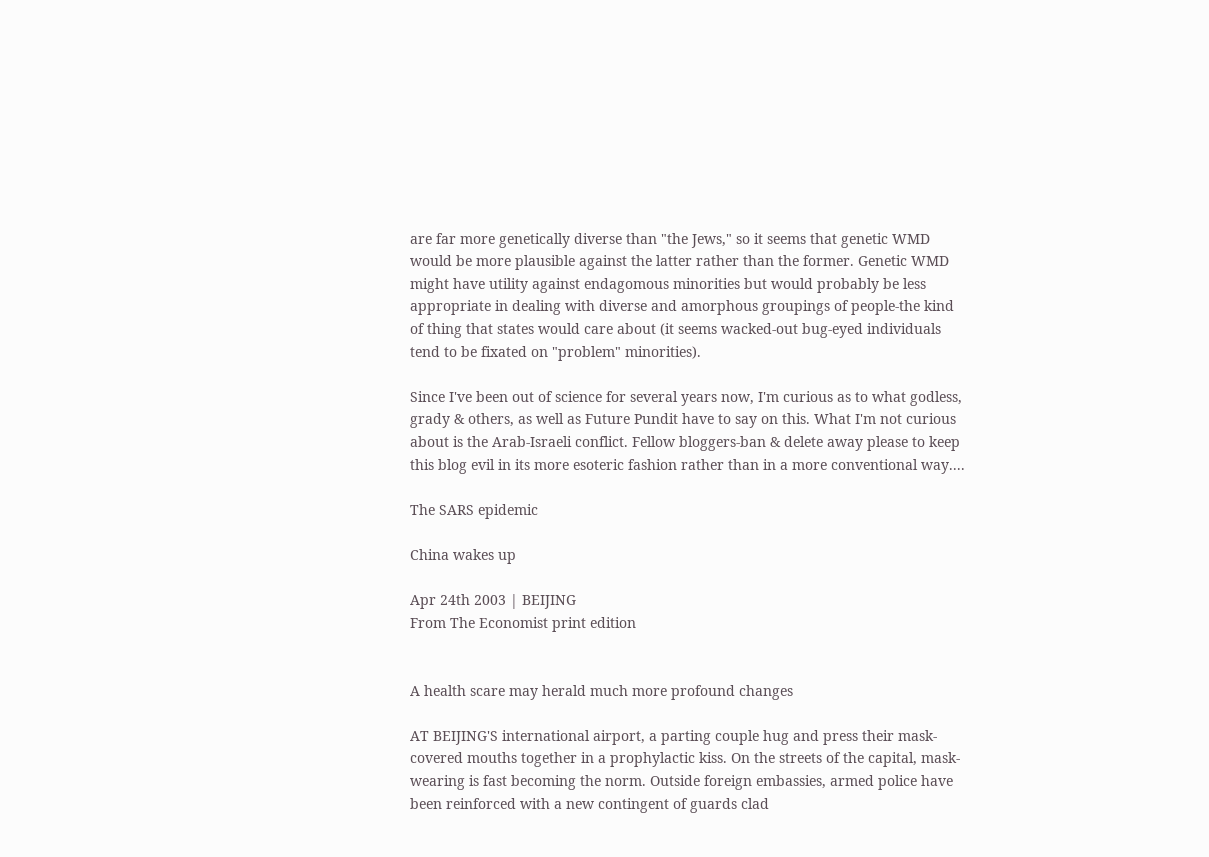are far more genetically diverse than "the Jews," so it seems that genetic WMD would be more plausible against the latter rather than the former. Genetic WMD might have utility against endagomous minorities but would probably be less appropriate in dealing with diverse and amorphous groupings of people-the kind of thing that states would care about (it seems wacked-out bug-eyed individuals tend to be fixated on "problem" minorities).

Since I've been out of science for several years now, I'm curious as to what godless, grady & others, as well as Future Pundit have to say on this. What I'm not curious about is the Arab-Israeli conflict. Fellow bloggers-ban & delete away please to keep this blog evil in its more esoteric fashion rather than in a more conventional way....

The SARS epidemic

China wakes up

Apr 24th 2003 | BEIJING
From The Economist print edition


A health scare may herald much more profound changes

AT BEIJING'S international airport, a parting couple hug and press their mask-covered mouths together in a prophylactic kiss. On the streets of the capital, mask-wearing is fast becoming the norm. Outside foreign embassies, armed police have been reinforced with a new contingent of guards clad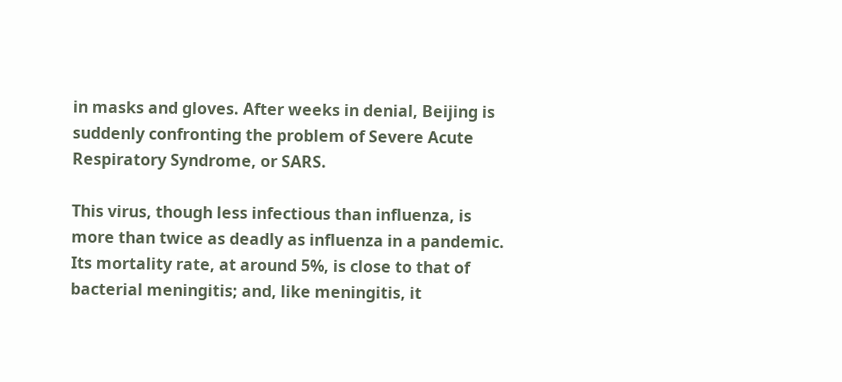in masks and gloves. After weeks in denial, Beijing is suddenly confronting the problem of Severe Acute Respiratory Syndrome, or SARS.

This virus, though less infectious than influenza, is more than twice as deadly as influenza in a pandemic. Its mortality rate, at around 5%, is close to that of bacterial meningitis; and, like meningitis, it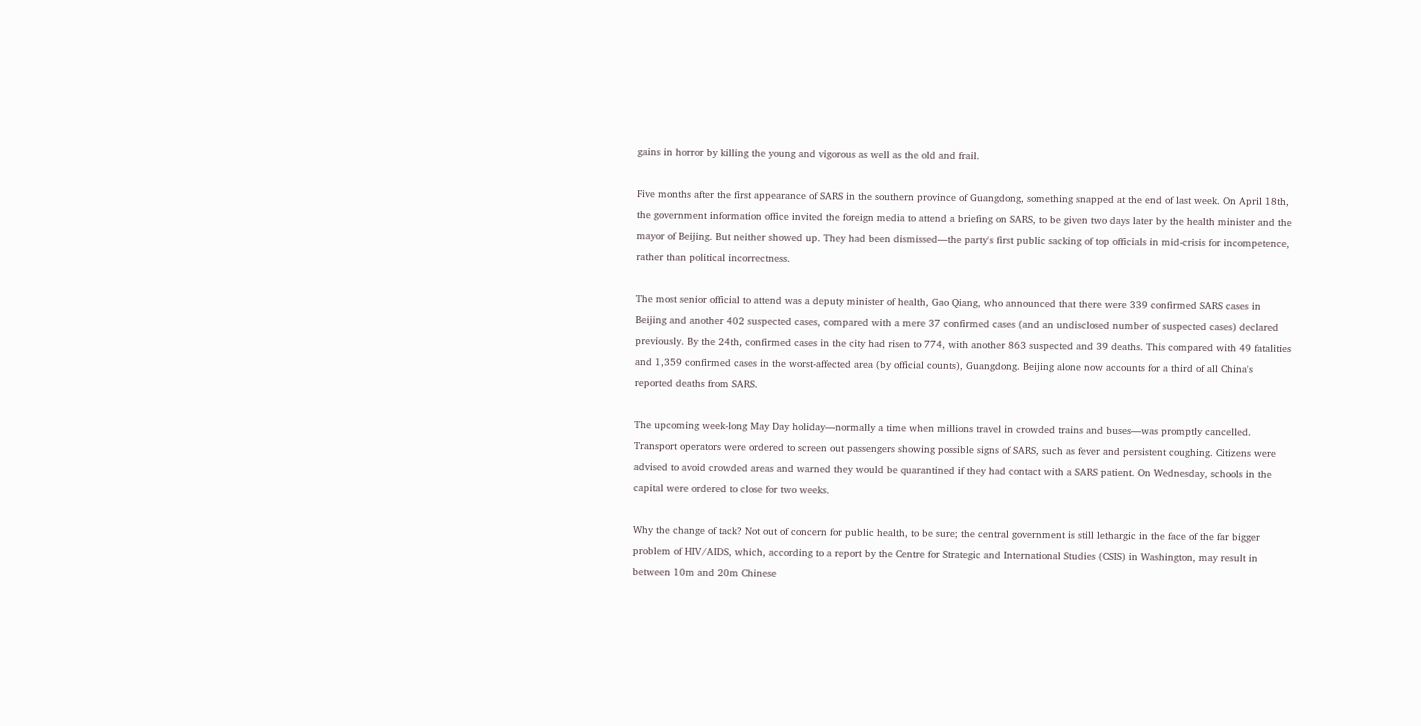gains in horror by killing the young and vigorous as well as the old and frail.

Five months after the first appearance of SARS in the southern province of Guangdong, something snapped at the end of last week. On April 18th, the government information office invited the foreign media to attend a briefing on SARS, to be given two days later by the health minister and the mayor of Beijing. But neither showed up. They had been dismissed—the party's first public sacking of top officials in mid-crisis for incompetence, rather than political incorrectness.

The most senior official to attend was a deputy minister of health, Gao Qiang, who announced that there were 339 confirmed SARS cases in Beijing and another 402 suspected cases, compared with a mere 37 confirmed cases (and an undisclosed number of suspected cases) declared previously. By the 24th, confirmed cases in the city had risen to 774, with another 863 suspected and 39 deaths. This compared with 49 fatalities and 1,359 confirmed cases in the worst-affected area (by official counts), Guangdong. Beijing alone now accounts for a third of all China's reported deaths from SARS.

The upcoming week-long May Day holiday—normally a time when millions travel in crowded trains and buses—was promptly cancelled. Transport operators were ordered to screen out passengers showing possible signs of SARS, such as fever and persistent coughing. Citizens were advised to avoid crowded areas and warned they would be quarantined if they had contact with a SARS patient. On Wednesday, schools in the capital were ordered to close for two weeks.

Why the change of tack? Not out of concern for public health, to be sure; the central government is still lethargic in the face of the far bigger problem of HIV/AIDS, which, according to a report by the Centre for Strategic and International Studies (CSIS) in Washington, may result in between 10m and 20m Chinese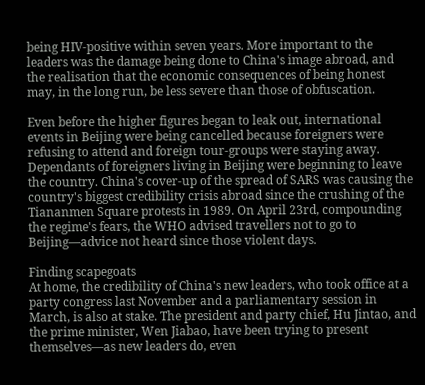being HIV-positive within seven years. More important to the leaders was the damage being done to China's image abroad, and the realisation that the economic consequences of being honest may, in the long run, be less severe than those of obfuscation.

Even before the higher figures began to leak out, international events in Beijing were being cancelled because foreigners were refusing to attend and foreign tour-groups were staying away. Dependants of foreigners living in Beijing were beginning to leave the country. China's cover-up of the spread of SARS was causing the country's biggest credibility crisis abroad since the crushing of the Tiananmen Square protests in 1989. On April 23rd, compounding the regime's fears, the WHO advised travellers not to go to Beijing—advice not heard since those violent days.

Finding scapegoats
At home, the credibility of China's new leaders, who took office at a party congress last November and a parliamentary session in March, is also at stake. The president and party chief, Hu Jintao, and the prime minister, Wen Jiabao, have been trying to present themselves—as new leaders do, even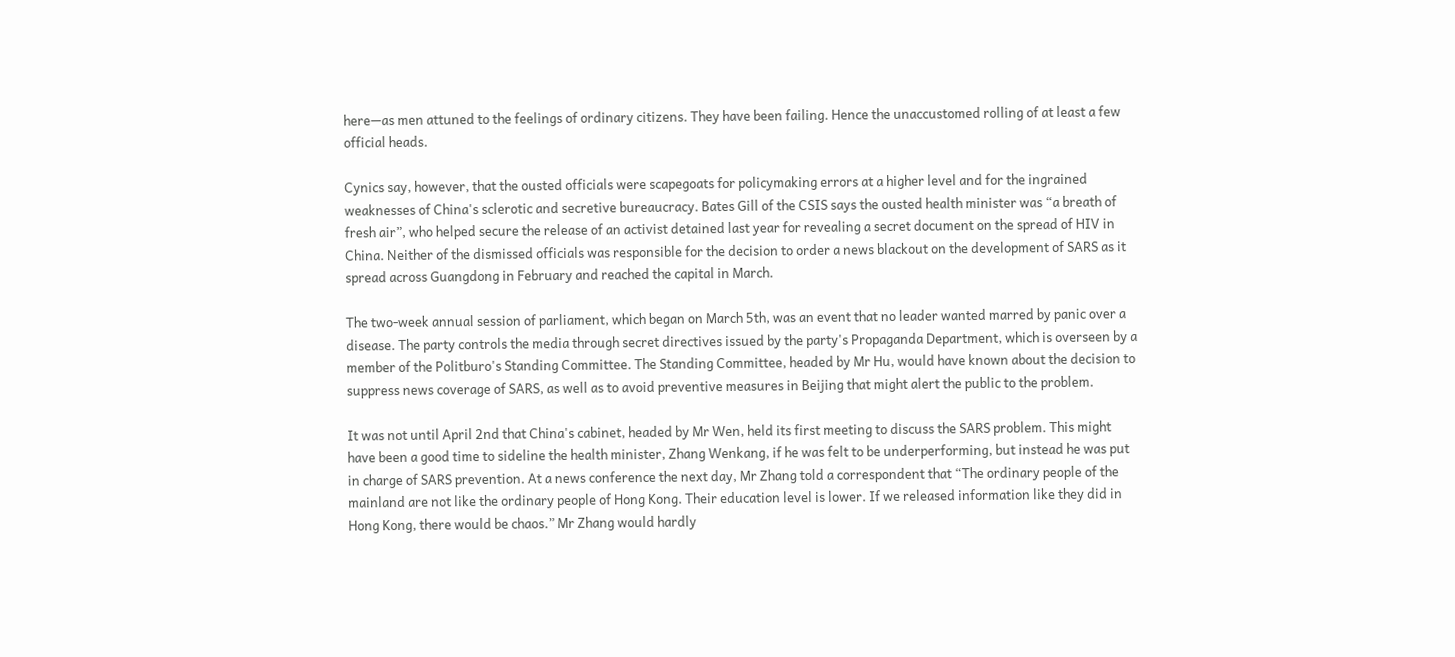here—as men attuned to the feelings of ordinary citizens. They have been failing. Hence the unaccustomed rolling of at least a few official heads.

Cynics say, however, that the ousted officials were scapegoats for policymaking errors at a higher level and for the ingrained weaknesses of China's sclerotic and secretive bureaucracy. Bates Gill of the CSIS says the ousted health minister was “a breath of fresh air”, who helped secure the release of an activist detained last year for revealing a secret document on the spread of HIV in China. Neither of the dismissed officials was responsible for the decision to order a news blackout on the development of SARS as it spread across Guangdong in February and reached the capital in March.

The two-week annual session of parliament, which began on March 5th, was an event that no leader wanted marred by panic over a disease. The party controls the media through secret directives issued by the party's Propaganda Department, which is overseen by a member of the Politburo's Standing Committee. The Standing Committee, headed by Mr Hu, would have known about the decision to suppress news coverage of SARS, as well as to avoid preventive measures in Beijing that might alert the public to the problem.

It was not until April 2nd that China's cabinet, headed by Mr Wen, held its first meeting to discuss the SARS problem. This might have been a good time to sideline the health minister, Zhang Wenkang, if he was felt to be underperforming, but instead he was put in charge of SARS prevention. At a news conference the next day, Mr Zhang told a correspondent that “The ordinary people of the mainland are not like the ordinary people of Hong Kong. Their education level is lower. If we released information like they did in Hong Kong, there would be chaos.” Mr Zhang would hardly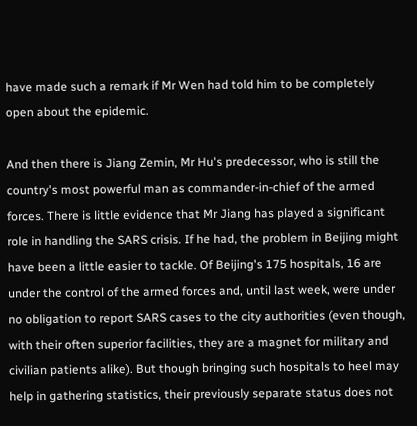have made such a remark if Mr Wen had told him to be completely open about the epidemic.

And then there is Jiang Zemin, Mr Hu's predecessor, who is still the country's most powerful man as commander-in-chief of the armed forces. There is little evidence that Mr Jiang has played a significant role in handling the SARS crisis. If he had, the problem in Beijing might have been a little easier to tackle. Of Beijing's 175 hospitals, 16 are under the control of the armed forces and, until last week, were under no obligation to report SARS cases to the city authorities (even though, with their often superior facilities, they are a magnet for military and civilian patients alike). But though bringing such hospitals to heel may help in gathering statistics, their previously separate status does not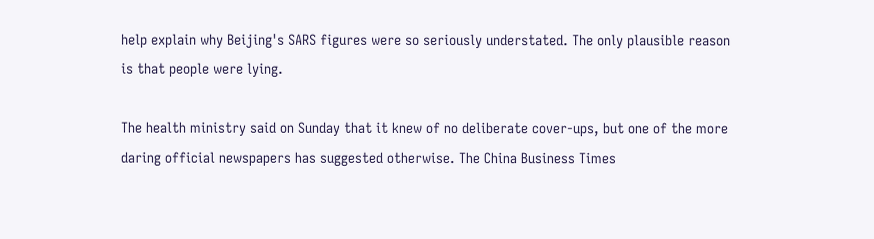help explain why Beijing's SARS figures were so seriously understated. The only plausible reason is that people were lying.

The health ministry said on Sunday that it knew of no deliberate cover-ups, but one of the more daring official newspapers has suggested otherwise. The China Business Times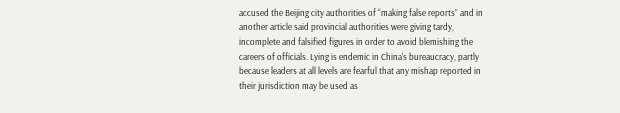accused the Beijing city authorities of “making false reports” and in another article said provincial authorities were giving tardy, incomplete and falsified figures in order to avoid blemishing the careers of officials. Lying is endemic in China's bureaucracy, partly because leaders at all levels are fearful that any mishap reported in their jurisdiction may be used as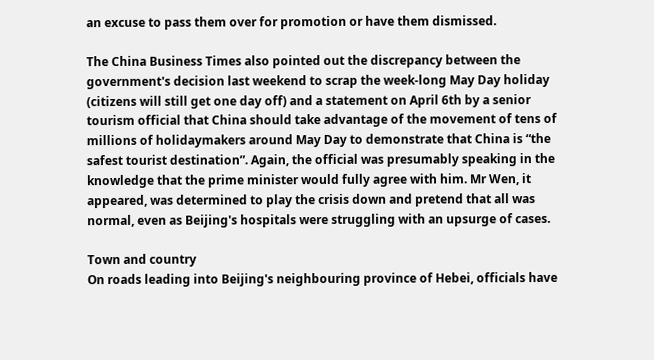an excuse to pass them over for promotion or have them dismissed.

The China Business Times also pointed out the discrepancy between the government's decision last weekend to scrap the week-long May Day holiday (citizens will still get one day off) and a statement on April 6th by a senior tourism official that China should take advantage of the movement of tens of millions of holidaymakers around May Day to demonstrate that China is “the safest tourist destination”. Again, the official was presumably speaking in the knowledge that the prime minister would fully agree with him. Mr Wen, it appeared, was determined to play the crisis down and pretend that all was normal, even as Beijing's hospitals were struggling with an upsurge of cases.

Town and country
On roads leading into Beijing's neighbouring province of Hebei, officials have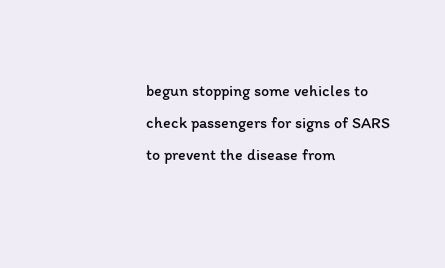begun stopping some vehicles to check passengers for signs of SARS to prevent the disease from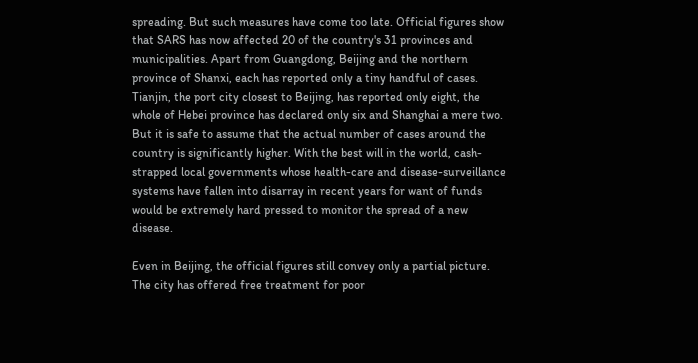spreading. But such measures have come too late. Official figures show that SARS has now affected 20 of the country's 31 provinces and municipalities. Apart from Guangdong, Beijing and the northern province of Shanxi, each has reported only a tiny handful of cases. Tianjin, the port city closest to Beijing, has reported only eight, the whole of Hebei province has declared only six and Shanghai a mere two. But it is safe to assume that the actual number of cases around the country is significantly higher. With the best will in the world, cash-strapped local governments whose health-care and disease-surveillance systems have fallen into disarray in recent years for want of funds would be extremely hard pressed to monitor the spread of a new disease.

Even in Beijing, the official figures still convey only a partial picture. The city has offered free treatment for poor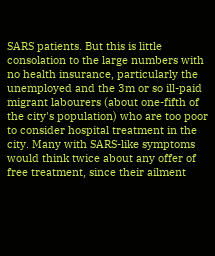SARS patients. But this is little consolation to the large numbers with no health insurance, particularly the unemployed and the 3m or so ill-paid migrant labourers (about one-fifth of the city's population) who are too poor to consider hospital treatment in the city. Many with SARS-like symptoms would think twice about any offer of free treatment, since their ailment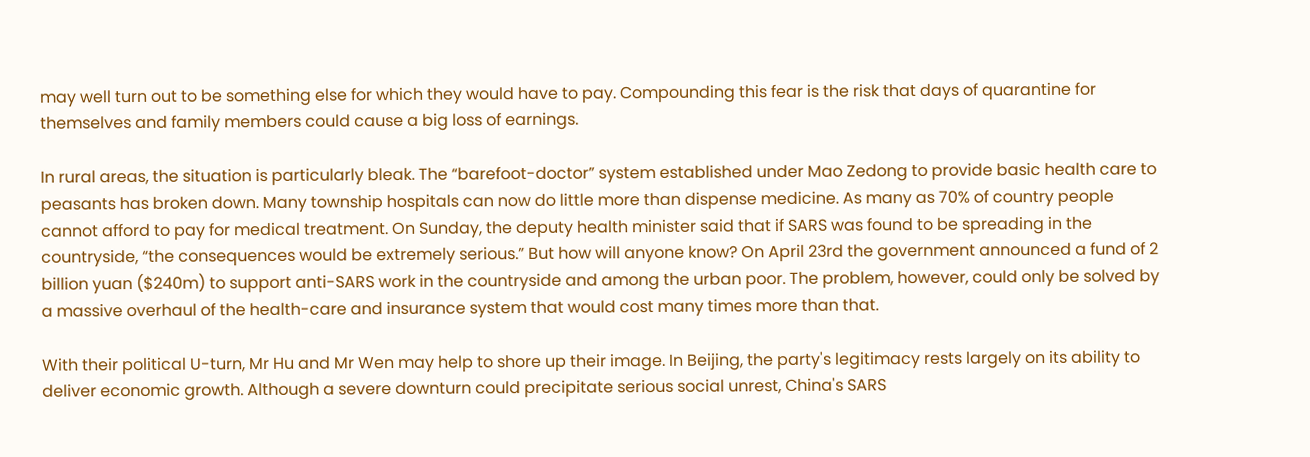may well turn out to be something else for which they would have to pay. Compounding this fear is the risk that days of quarantine for themselves and family members could cause a big loss of earnings.

In rural areas, the situation is particularly bleak. The “barefoot-doctor” system established under Mao Zedong to provide basic health care to peasants has broken down. Many township hospitals can now do little more than dispense medicine. As many as 70% of country people cannot afford to pay for medical treatment. On Sunday, the deputy health minister said that if SARS was found to be spreading in the countryside, “the consequences would be extremely serious.” But how will anyone know? On April 23rd the government announced a fund of 2 billion yuan ($240m) to support anti-SARS work in the countryside and among the urban poor. The problem, however, could only be solved by a massive overhaul of the health-care and insurance system that would cost many times more than that.

With their political U-turn, Mr Hu and Mr Wen may help to shore up their image. In Beijing, the party's legitimacy rests largely on its ability to deliver economic growth. Although a severe downturn could precipitate serious social unrest, China's SARS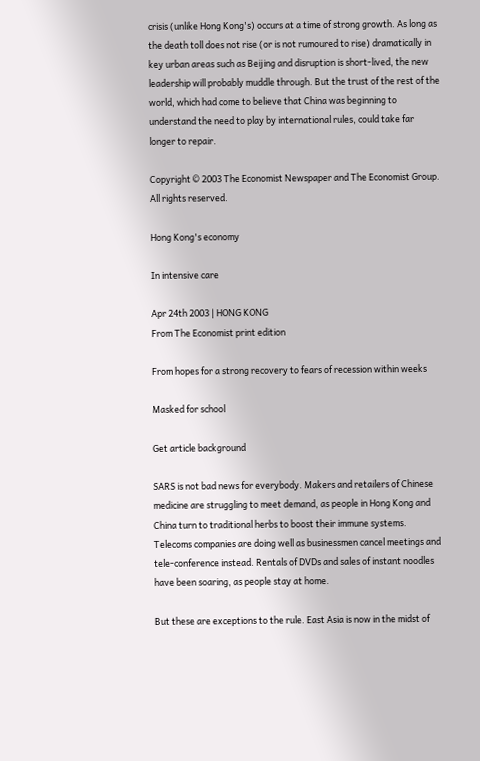crisis (unlike Hong Kong's) occurs at a time of strong growth. As long as the death toll does not rise (or is not rumoured to rise) dramatically in key urban areas such as Beijing and disruption is short-lived, the new leadership will probably muddle through. But the trust of the rest of the world, which had come to believe that China was beginning to understand the need to play by international rules, could take far longer to repair.

Copyright © 2003 The Economist Newspaper and The Economist Group. All rights reserved.

Hong Kong's economy

In intensive care

Apr 24th 2003 | HONG KONG
From The Economist print edition

From hopes for a strong recovery to fears of recession within weeks

Masked for school

Get article background

SARS is not bad news for everybody. Makers and retailers of Chinese medicine are struggling to meet demand, as people in Hong Kong and China turn to traditional herbs to boost their immune systems. Telecoms companies are doing well as businessmen cancel meetings and tele-conference instead. Rentals of DVDs and sales of instant noodles have been soaring, as people stay at home.

But these are exceptions to the rule. East Asia is now in the midst of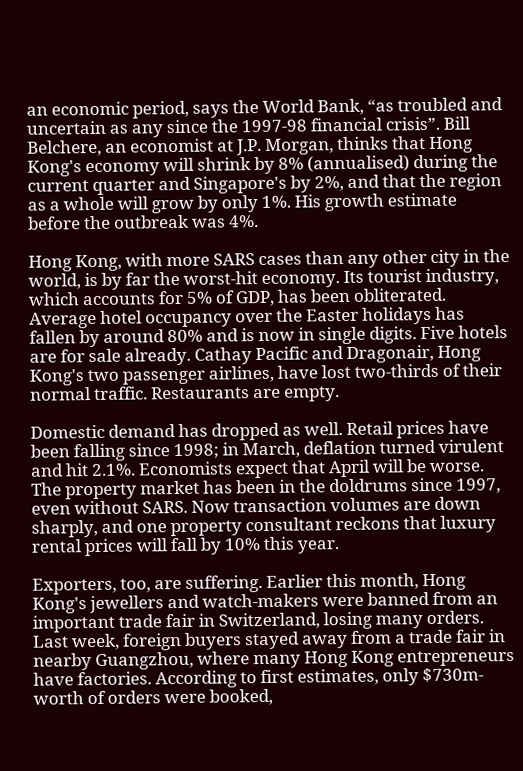an economic period, says the World Bank, “as troubled and uncertain as any since the 1997-98 financial crisis”. Bill Belchere, an economist at J.P. Morgan, thinks that Hong Kong's economy will shrink by 8% (annualised) during the current quarter and Singapore's by 2%, and that the region as a whole will grow by only 1%. His growth estimate before the outbreak was 4%.

Hong Kong, with more SARS cases than any other city in the world, is by far the worst-hit economy. Its tourist industry, which accounts for 5% of GDP, has been obliterated. Average hotel occupancy over the Easter holidays has fallen by around 80% and is now in single digits. Five hotels are for sale already. Cathay Pacific and Dragonair, Hong Kong's two passenger airlines, have lost two-thirds of their normal traffic. Restaurants are empty.

Domestic demand has dropped as well. Retail prices have been falling since 1998; in March, deflation turned virulent and hit 2.1%. Economists expect that April will be worse. The property market has been in the doldrums since 1997, even without SARS. Now transaction volumes are down sharply, and one property consultant reckons that luxury rental prices will fall by 10% this year.

Exporters, too, are suffering. Earlier this month, Hong Kong's jewellers and watch-makers were banned from an important trade fair in Switzerland, losing many orders. Last week, foreign buyers stayed away from a trade fair in nearby Guangzhou, where many Hong Kong entrepreneurs have factories. According to first estimates, only $730m-worth of orders were booked,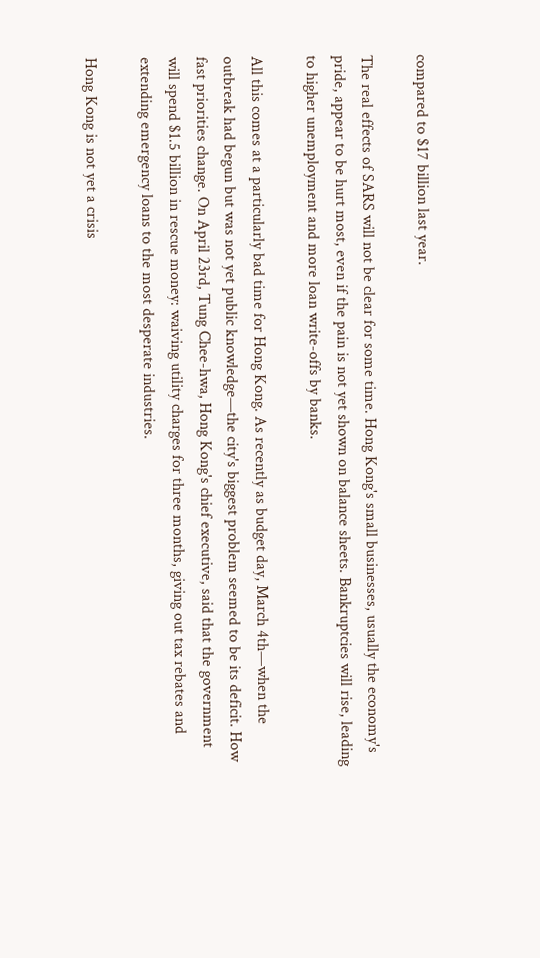compared to $17 billion last year.

The real effects of SARS will not be clear for some time. Hong Kong's small businesses, usually the economy's pride, appear to be hurt most, even if the pain is not yet shown on balance sheets. Bankruptcies will rise, leading to higher unemployment and more loan write-offs by banks.

All this comes at a particularly bad time for Hong Kong. As recently as budget day, March 4th—when the outbreak had begun but was not yet public knowledge—the city's biggest problem seemed to be its deficit. How fast priorities change. On April 23rd, Tung Chee-hwa, Hong Kong's chief executive, said that the government will spend $1.5 billion in rescue money: waiving utility charges for three months, giving out tax rebates and extending emergency loans to the most desperate industries.

Hong Kong is not yet a crisis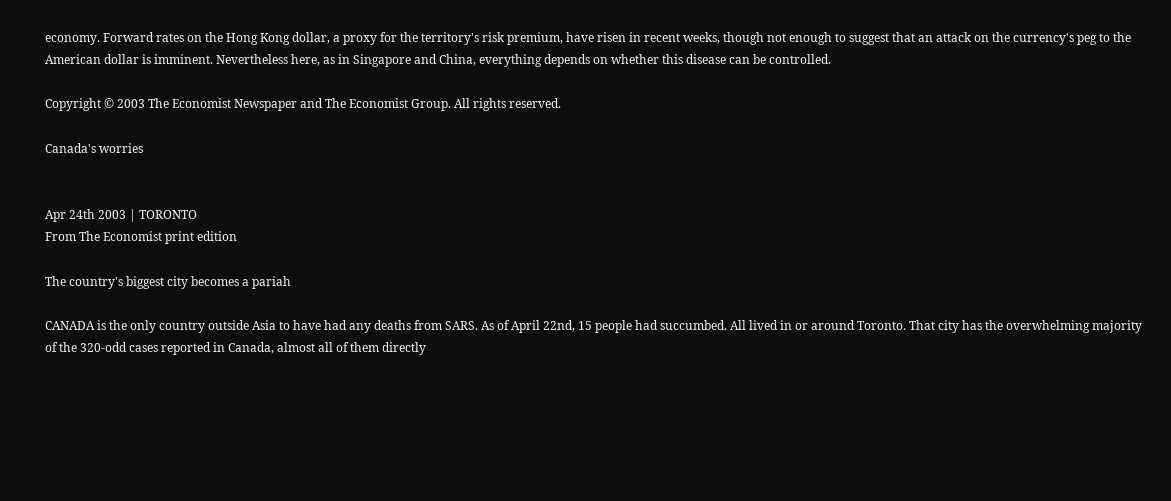economy. Forward rates on the Hong Kong dollar, a proxy for the territory's risk premium, have risen in recent weeks, though not enough to suggest that an attack on the currency's peg to the American dollar is imminent. Nevertheless here, as in Singapore and China, everything depends on whether this disease can be controlled.

Copyright © 2003 The Economist Newspaper and The Economist Group. All rights reserved.

Canada's worries


Apr 24th 2003 | TORONTO
From The Economist print edition

The country's biggest city becomes a pariah

CANADA is the only country outside Asia to have had any deaths from SARS. As of April 22nd, 15 people had succumbed. All lived in or around Toronto. That city has the overwhelming majority of the 320-odd cases reported in Canada, almost all of them directly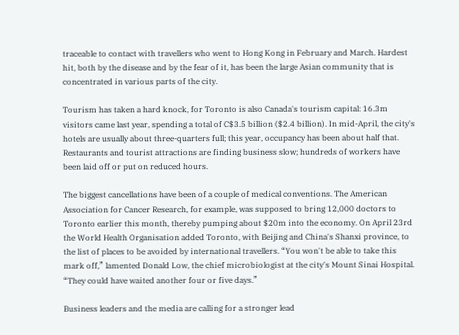traceable to contact with travellers who went to Hong Kong in February and March. Hardest hit, both by the disease and by the fear of it, has been the large Asian community that is concentrated in various parts of the city.

Tourism has taken a hard knock, for Toronto is also Canada's tourism capital: 16.3m visitors came last year, spending a total of C$3.5 billion ($2.4 billion). In mid-April, the city's hotels are usually about three-quarters full; this year, occupancy has been about half that. Restaurants and tourist attractions are finding business slow; hundreds of workers have been laid off or put on reduced hours.

The biggest cancellations have been of a couple of medical conventions. The American Association for Cancer Research, for example, was supposed to bring 12,000 doctors to Toronto earlier this month, thereby pumping about $20m into the economy. On April 23rd the World Health Organisation added Toronto, with Beijing and China's Shanxi province, to the list of places to be avoided by international travellers. “You won't be able to take this mark off,” lamented Donald Low, the chief microbiologist at the city's Mount Sinai Hospital. “They could have waited another four or five days.”

Business leaders and the media are calling for a stronger lead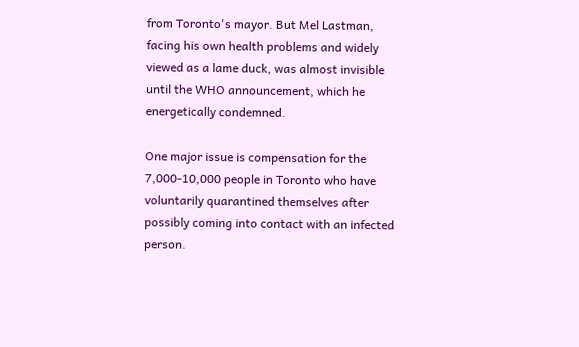from Toronto's mayor. But Mel Lastman, facing his own health problems and widely viewed as a lame duck, was almost invisible until the WHO announcement, which he energetically condemned.

One major issue is compensation for the 7,000-10,000 people in Toronto who have voluntarily quarantined themselves after possibly coming into contact with an infected person.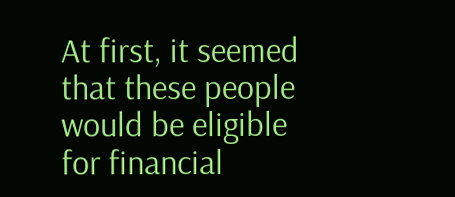At first, it seemed that these people would be eligible for financial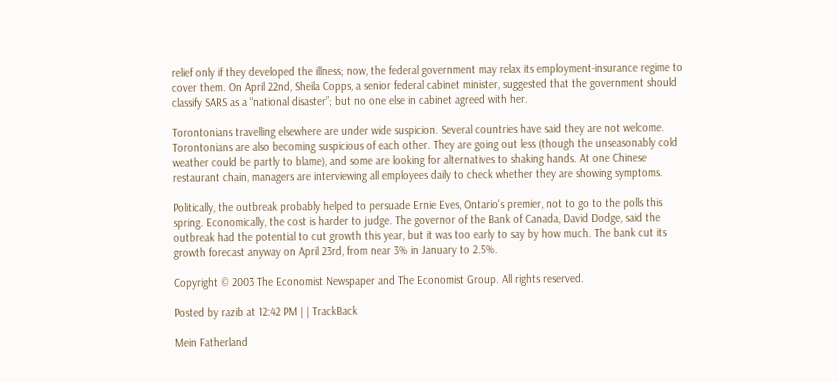relief only if they developed the illness; now, the federal government may relax its employment-insurance regime to cover them. On April 22nd, Sheila Copps, a senior federal cabinet minister, suggested that the government should classify SARS as a “national disaster”; but no one else in cabinet agreed with her.

Torontonians travelling elsewhere are under wide suspicion. Several countries have said they are not welcome. Torontonians are also becoming suspicious of each other. They are going out less (though the unseasonably cold weather could be partly to blame), and some are looking for alternatives to shaking hands. At one Chinese restaurant chain, managers are interviewing all employees daily to check whether they are showing symptoms.

Politically, the outbreak probably helped to persuade Ernie Eves, Ontario's premier, not to go to the polls this spring. Economically, the cost is harder to judge. The governor of the Bank of Canada, David Dodge, said the outbreak had the potential to cut growth this year, but it was too early to say by how much. The bank cut its growth forecast anyway on April 23rd, from near 3% in January to 2.5%.

Copyright © 2003 The Economist Newspaper and The Economist Group. All rights reserved.

Posted by razib at 12:42 PM | | TrackBack

Mein Fatherland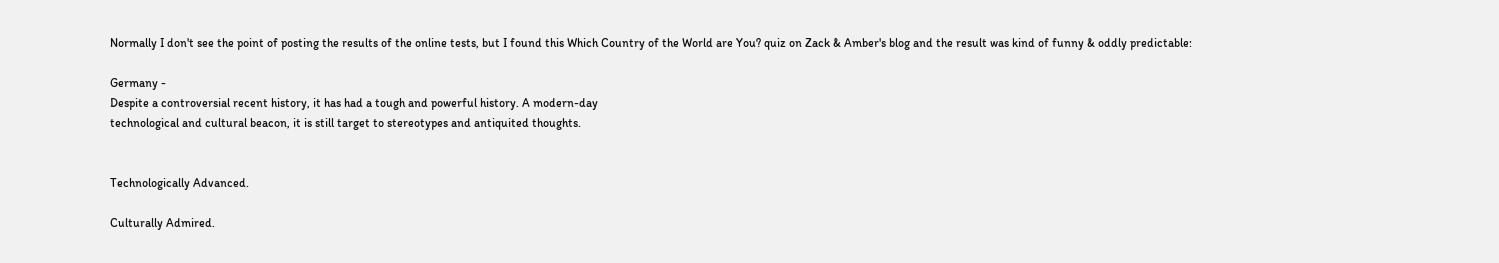Normally I don't see the point of posting the results of the online tests, but I found this Which Country of the World are You? quiz on Zack & Amber's blog and the result was kind of funny & oddly predictable:

Germany -
Despite a controversial recent history, it has had a tough and powerful history. A modern-day
technological and cultural beacon, it is still target to stereotypes and antiquited thoughts.


Technologically Advanced.

Culturally Admired.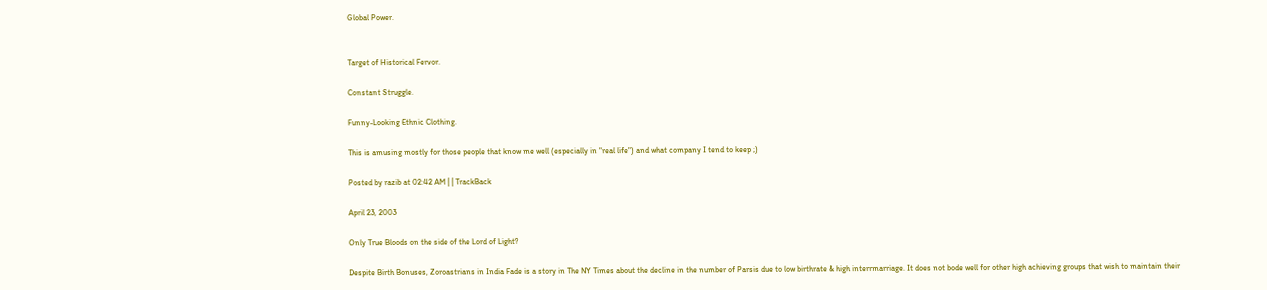Global Power.


Target of Historical Fervor.

Constant Struggle.

Funny-Looking Ethnic Clothing.

This is amusing mostly for those people that know me well (especially in "real life") and what company I tend to keep ;)

Posted by razib at 02:42 AM | | TrackBack

April 23, 2003

Only True Bloods on the side of the Lord of Light?

Despite Birth Bonuses, Zoroastrians in India Fade is a story in The NY Times about the decline in the number of Parsis due to low birthrate & high interrmarriage. It does not bode well for other high achieving groups that wish to maintain their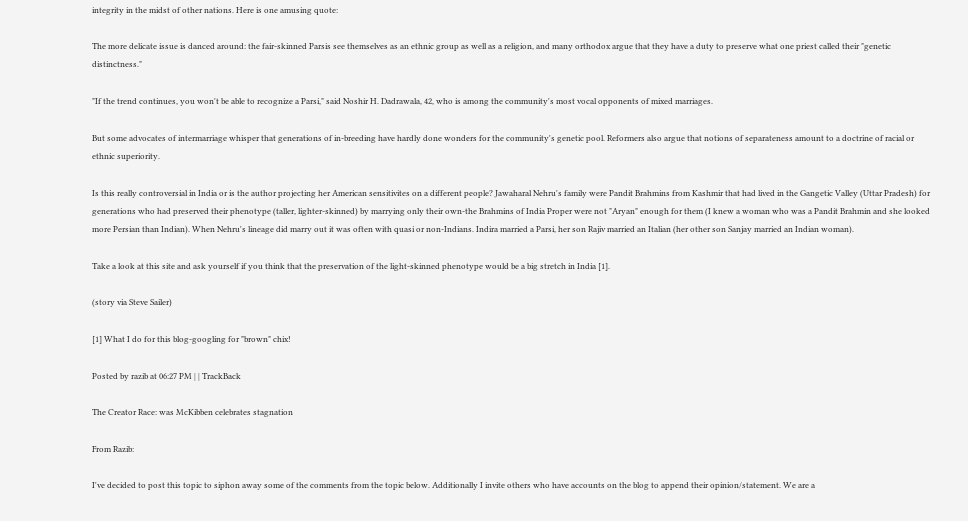integrity in the midst of other nations. Here is one amusing quote:

The more delicate issue is danced around: the fair-skinned Parsis see themselves as an ethnic group as well as a religion, and many orthodox argue that they have a duty to preserve what one priest called their "genetic distinctness."

"If the trend continues, you won't be able to recognize a Parsi," said Noshir H. Dadrawala, 42, who is among the community's most vocal opponents of mixed marriages.

But some advocates of intermarriage whisper that generations of in-breeding have hardly done wonders for the community's genetic pool. Reformers also argue that notions of separateness amount to a doctrine of racial or ethnic superiority.

Is this really controversial in India or is the author projecting her American sensitivites on a different people? Jawaharal Nehru's family were Pandit Brahmins from Kashmir that had lived in the Gangetic Valley (Uttar Pradesh) for generations who had preserved their phenotype (taller, lighter-skinned) by marrying only their own-the Brahmins of India Proper were not "Aryan" enough for them (I knew a woman who was a Pandit Brahmin and she looked more Persian than Indian). When Nehru's lineage did marry out it was often with quasi or non-Indians. Indira married a Parsi, her son Rajiv married an Italian (her other son Sanjay married an Indian woman).

Take a look at this site and ask yourself if you think that the preservation of the light-skinned phenotype would be a big stretch in India [1].

(story via Steve Sailer)

[1] What I do for this blog-googling for "brown" chix!

Posted by razib at 06:27 PM | | TrackBack

The Creator Race: was McKibben celebrates stagnation

From Razib:

I've decided to post this topic to siphon away some of the comments from the topic below. Additionally I invite others who have accounts on the blog to append their opinion/statement. We are a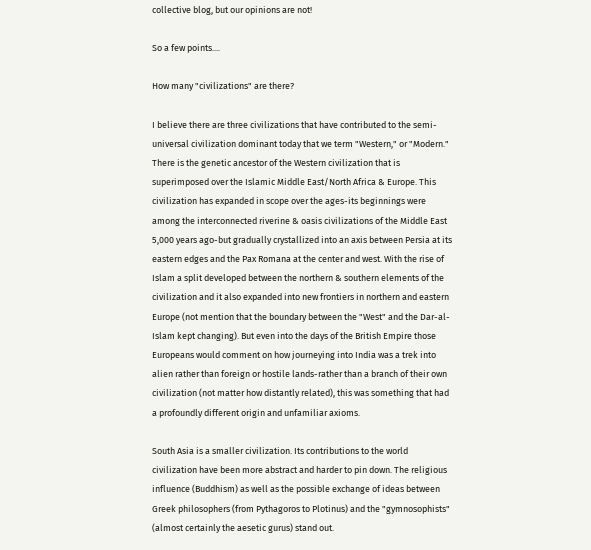collective blog, but our opinions are not!

So a few points....

How many "civilizations" are there?

I believe there are three civilizations that have contributed to the semi-universal civilization dominant today that we term "Western," or "Modern." There is the genetic ancestor of the Western civilization that is superimposed over the Islamic Middle East/North Africa & Europe. This civilization has expanded in scope over the ages-its beginnings were among the interconnected riverine & oasis civilizations of the Middle East 5,000 years ago-but gradually crystallized into an axis between Persia at its eastern edges and the Pax Romana at the center and west. With the rise of Islam a split developed between the northern & southern elements of the civilization and it also expanded into new frontiers in northern and eastern Europe (not mention that the boundary between the "West" and the Dar-al-Islam kept changing). But even into the days of the British Empire those Europeans would comment on how journeying into India was a trek into alien rather than foreign or hostile lands-rather than a branch of their own civilization (not matter how distantly related), this was something that had a profoundly different origin and unfamiliar axioms.

South Asia is a smaller civilization. Its contributions to the world civilization have been more abstract and harder to pin down. The religious influence (Buddhism) as well as the possible exchange of ideas between Greek philosophers (from Pythagoros to Plotinus) and the "gymnosophists" (almost certainly the aesetic gurus) stand out.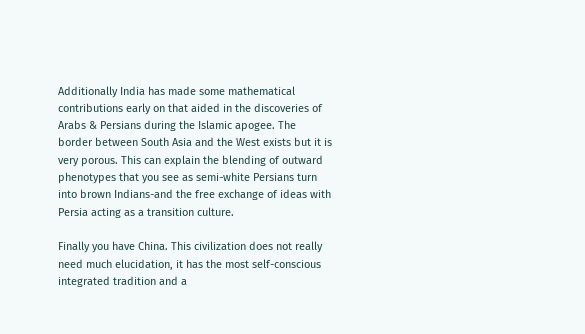Additionally India has made some mathematical contributions early on that aided in the discoveries of Arabs & Persians during the Islamic apogee. The border between South Asia and the West exists but it is very porous. This can explain the blending of outward phenotypes that you see as semi-white Persians turn into brown Indians-and the free exchange of ideas with Persia acting as a transition culture.

Finally you have China. This civilization does not really need much elucidation, it has the most self-conscious integrated tradition and a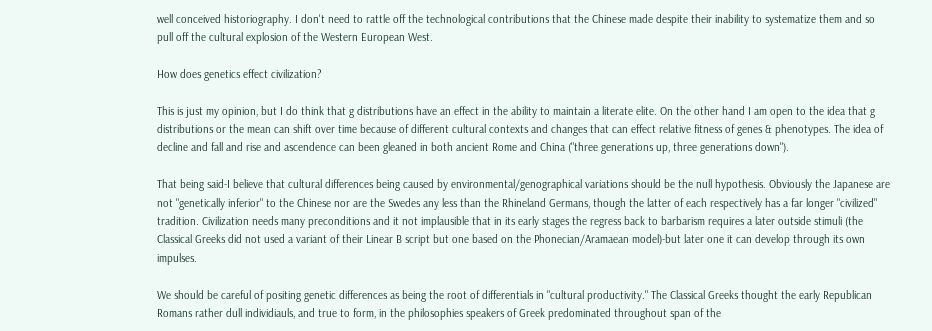well conceived historiography. I don't need to rattle off the technological contributions that the Chinese made despite their inability to systematize them and so pull off the cultural explosion of the Western European West.

How does genetics effect civilization?

This is just my opinion, but I do think that g distributions have an effect in the ability to maintain a literate elite. On the other hand I am open to the idea that g distributions or the mean can shift over time because of different cultural contexts and changes that can effect relative fitness of genes & phenotypes. The idea of decline and fall and rise and ascendence can been gleaned in both ancient Rome and China ("three generations up, three generations down").

That being said-I believe that cultural differences being caused by environmental/genographical variations should be the null hypothesis. Obviously the Japanese are not "genetically inferior" to the Chinese nor are the Swedes any less than the Rhineland Germans, though the latter of each respectively has a far longer "civilized" tradition. Civilization needs many preconditions and it not implausible that in its early stages the regress back to barbarism requires a later outside stimuli (the Classical Greeks did not used a variant of their Linear B script but one based on the Phonecian/Aramaean model)-but later one it can develop through its own impulses.

We should be careful of positing genetic differences as being the root of differentials in "cultural productivity." The Classical Greeks thought the early Republican Romans rather dull individiauls, and true to form, in the philosophies speakers of Greek predominated throughout span of the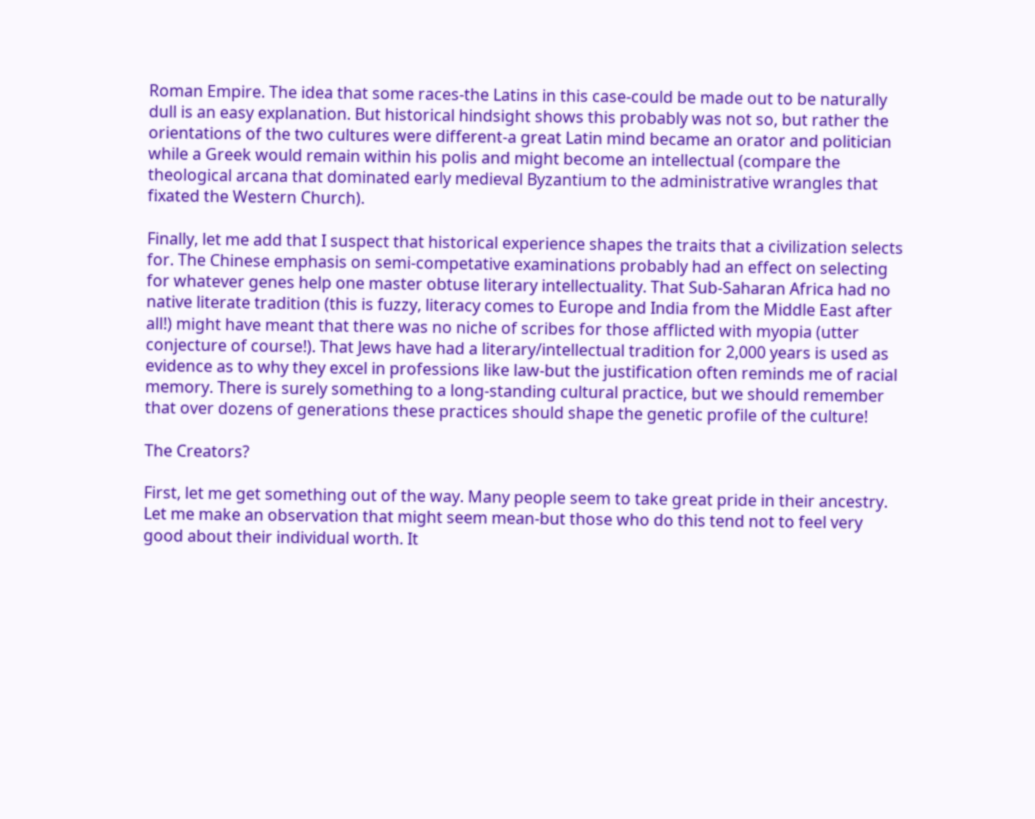Roman Empire. The idea that some races-the Latins in this case-could be made out to be naturally dull is an easy explanation. But historical hindsight shows this probably was not so, but rather the orientations of the two cultures were different-a great Latin mind became an orator and politician while a Greek would remain within his polis and might become an intellectual (compare the theological arcana that dominated early medieval Byzantium to the administrative wrangles that fixated the Western Church).

Finally, let me add that I suspect that historical experience shapes the traits that a civilization selects for. The Chinese emphasis on semi-competative examinations probably had an effect on selecting for whatever genes help one master obtuse literary intellectuality. That Sub-Saharan Africa had no native literate tradition (this is fuzzy, literacy comes to Europe and India from the Middle East after all!) might have meant that there was no niche of scribes for those afflicted with myopia (utter conjecture of course!). That Jews have had a literary/intellectual tradition for 2,000 years is used as evidence as to why they excel in professions like law-but the justification often reminds me of racial memory. There is surely something to a long-standing cultural practice, but we should remember that over dozens of generations these practices should shape the genetic profile of the culture!

The Creators?

First, let me get something out of the way. Many people seem to take great pride in their ancestry. Let me make an observation that might seem mean-but those who do this tend not to feel very good about their individual worth. It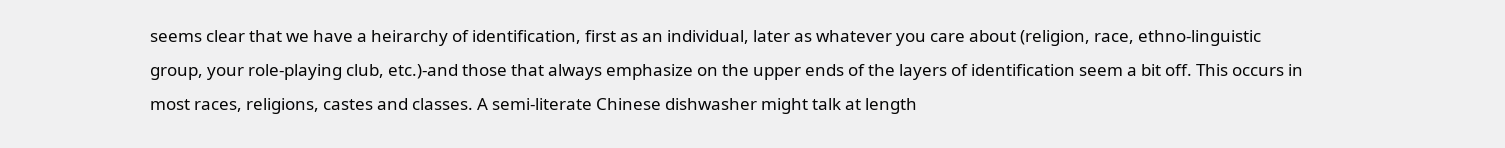seems clear that we have a heirarchy of identification, first as an individual, later as whatever you care about (religion, race, ethno-linguistic group, your role-playing club, etc.)-and those that always emphasize on the upper ends of the layers of identification seem a bit off. This occurs in most races, religions, castes and classes. A semi-literate Chinese dishwasher might talk at length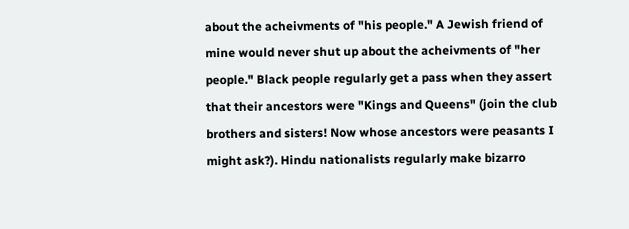about the acheivments of "his people." A Jewish friend of mine would never shut up about the acheivments of "her people." Black people regularly get a pass when they assert that their ancestors were "Kings and Queens" (join the club brothers and sisters! Now whose ancestors were peasants I might ask?). Hindu nationalists regularly make bizarro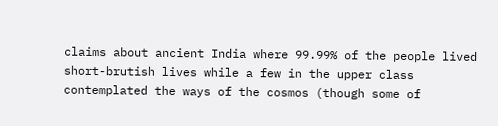claims about ancient India where 99.99% of the people lived short-brutish lives while a few in the upper class contemplated the ways of the cosmos (though some of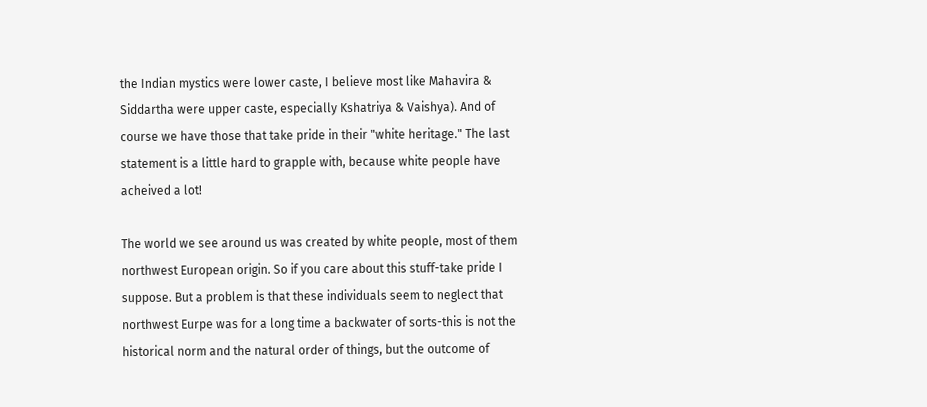the Indian mystics were lower caste, I believe most like Mahavira & Siddartha were upper caste, especially Kshatriya & Vaishya). And of course we have those that take pride in their "white heritage." The last statement is a little hard to grapple with, because white people have acheived a lot!

The world we see around us was created by white people, most of them northwest European origin. So if you care about this stuff-take pride I suppose. But a problem is that these individuals seem to neglect that northwest Eurpe was for a long time a backwater of sorts-this is not the historical norm and the natural order of things, but the outcome of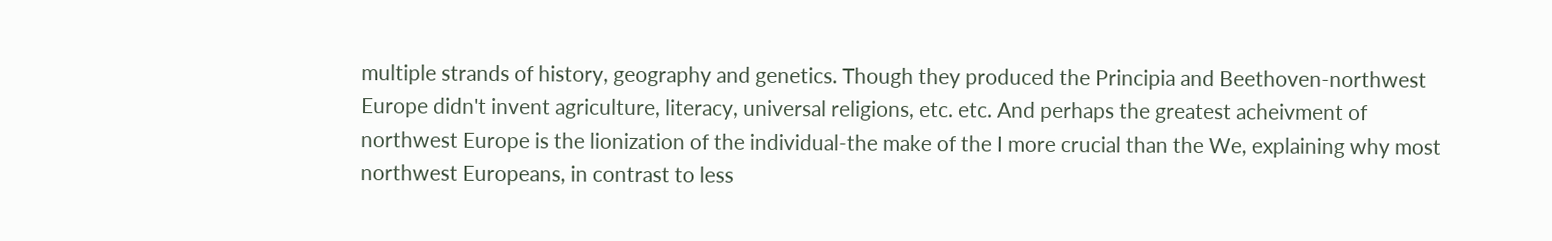multiple strands of history, geography and genetics. Though they produced the Principia and Beethoven-northwest Europe didn't invent agriculture, literacy, universal religions, etc. etc. And perhaps the greatest acheivment of northwest Europe is the lionization of the individual-the make of the I more crucial than the We, explaining why most northwest Europeans, in contrast to less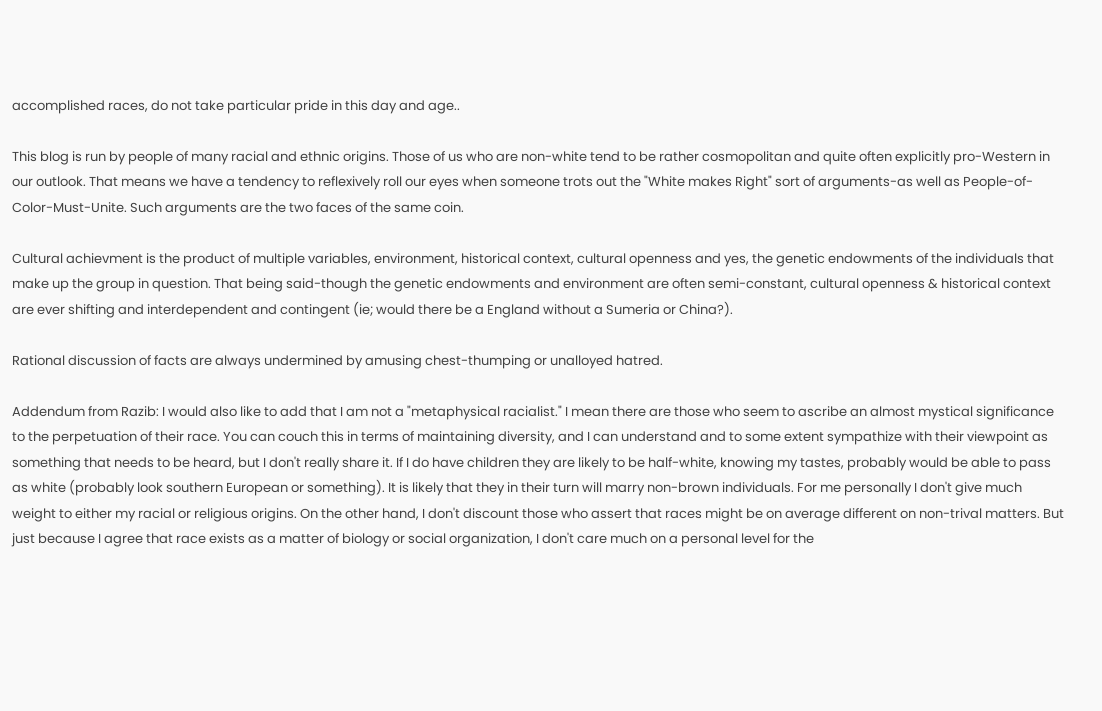accomplished races, do not take particular pride in this day and age..

This blog is run by people of many racial and ethnic origins. Those of us who are non-white tend to be rather cosmopolitan and quite often explicitly pro-Western in our outlook. That means we have a tendency to reflexively roll our eyes when someone trots out the "White makes Right" sort of arguments-as well as People-of-Color-Must-Unite. Such arguments are the two faces of the same coin.

Cultural achievment is the product of multiple variables, environment, historical context, cultural openness and yes, the genetic endowments of the individuals that make up the group in question. That being said-though the genetic endowments and environment are often semi-constant, cultural openness & historical context are ever shifting and interdependent and contingent (ie; would there be a England without a Sumeria or China?).

Rational discussion of facts are always undermined by amusing chest-thumping or unalloyed hatred.

Addendum from Razib: I would also like to add that I am not a "metaphysical racialist." I mean there are those who seem to ascribe an almost mystical significance to the perpetuation of their race. You can couch this in terms of maintaining diversity, and I can understand and to some extent sympathize with their viewpoint as something that needs to be heard, but I don't really share it. If I do have children they are likely to be half-white, knowing my tastes, probably would be able to pass as white (probably look southern European or something). It is likely that they in their turn will marry non-brown individuals. For me personally I don't give much weight to either my racial or religious origins. On the other hand, I don't discount those who assert that races might be on average different on non-trival matters. But just because I agree that race exists as a matter of biology or social organization, I don't care much on a personal level for the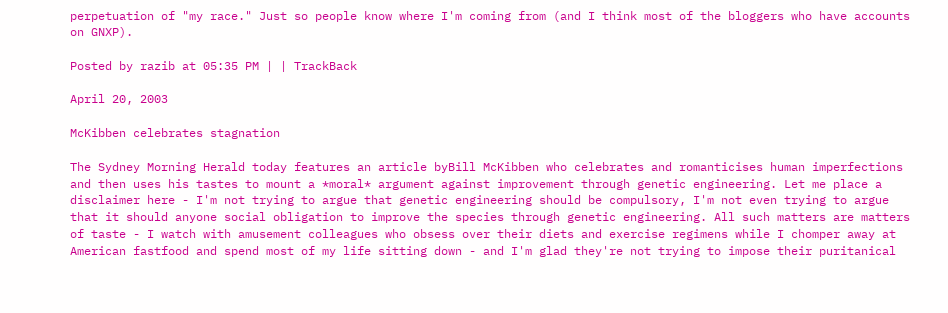perpetuation of "my race." Just so people know where I'm coming from (and I think most of the bloggers who have accounts on GNXP).

Posted by razib at 05:35 PM | | TrackBack

April 20, 2003

McKibben celebrates stagnation

The Sydney Morning Herald today features an article byBill McKibben who celebrates and romanticises human imperfections and then uses his tastes to mount a *moral* argument against improvement through genetic engineering. Let me place a disclaimer here - I'm not trying to argue that genetic engineering should be compulsory, I'm not even trying to argue that it should anyone social obligation to improve the species through genetic engineering. All such matters are matters of taste - I watch with amusement colleagues who obsess over their diets and exercise regimens while I chomper away at American fastfood and spend most of my life sitting down - and I'm glad they're not trying to impose their puritanical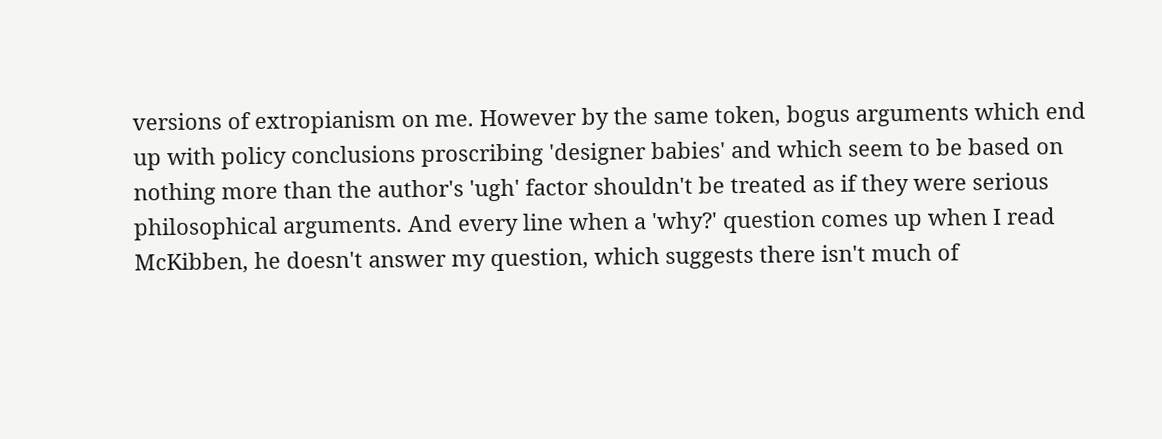versions of extropianism on me. However by the same token, bogus arguments which end up with policy conclusions proscribing 'designer babies' and which seem to be based on nothing more than the author's 'ugh' factor shouldn't be treated as if they were serious philosophical arguments. And every line when a 'why?' question comes up when I read McKibben, he doesn't answer my question, which suggests there isn't much of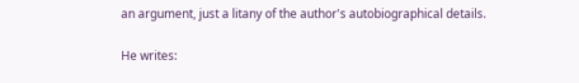an argument, just a litany of the author's autobiographical details.

He writes: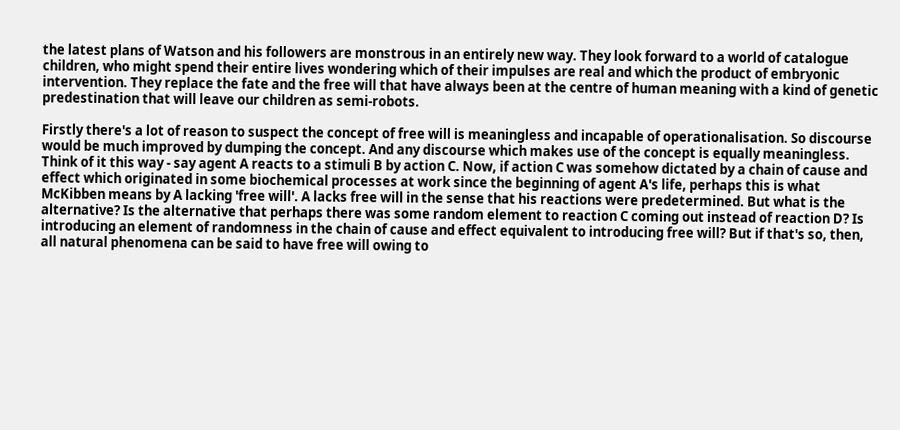the latest plans of Watson and his followers are monstrous in an entirely new way. They look forward to a world of catalogue children, who might spend their entire lives wondering which of their impulses are real and which the product of embryonic intervention. They replace the fate and the free will that have always been at the centre of human meaning with a kind of genetic predestination that will leave our children as semi-robots.

Firstly there's a lot of reason to suspect the concept of free will is meaningless and incapable of operationalisation. So discourse would be much improved by dumping the concept. And any discourse which makes use of the concept is equally meaningless. Think of it this way - say agent A reacts to a stimuli B by action C. Now, if action C was somehow dictated by a chain of cause and effect which originated in some biochemical processes at work since the beginning of agent A's life, perhaps this is what McKibben means by A lacking 'free will'. A lacks free will in the sense that his reactions were predetermined. But what is the alternative? Is the alternative that perhaps there was some random element to reaction C coming out instead of reaction D? Is introducing an element of randomness in the chain of cause and effect equivalent to introducing free will? But if that's so, then, all natural phenomena can be said to have free will owing to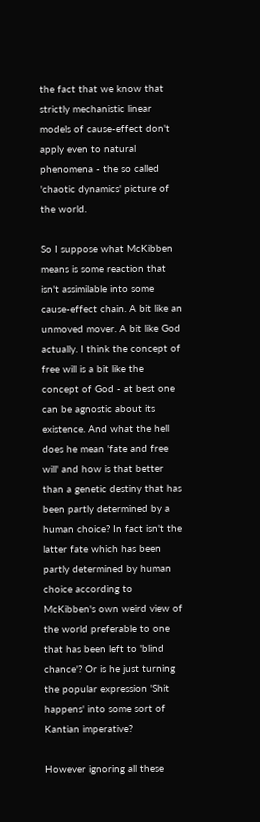the fact that we know that strictly mechanistic linear models of cause-effect don't apply even to natural phenomena - the so called 'chaotic dynamics' picture of the world.

So I suppose what McKibben means is some reaction that isn't assimilable into some cause-effect chain. A bit like an unmoved mover. A bit like God actually. I think the concept of free will is a bit like the concept of God - at best one can be agnostic about its existence. And what the hell does he mean 'fate and free will' and how is that better than a genetic destiny that has been partly determined by a human choice? In fact isn't the latter fate which has been partly determined by human choice according to McKibben's own weird view of the world preferable to one that has been left to 'blind chance'? Or is he just turning the popular expression 'Shit happens' into some sort of Kantian imperative?

However ignoring all these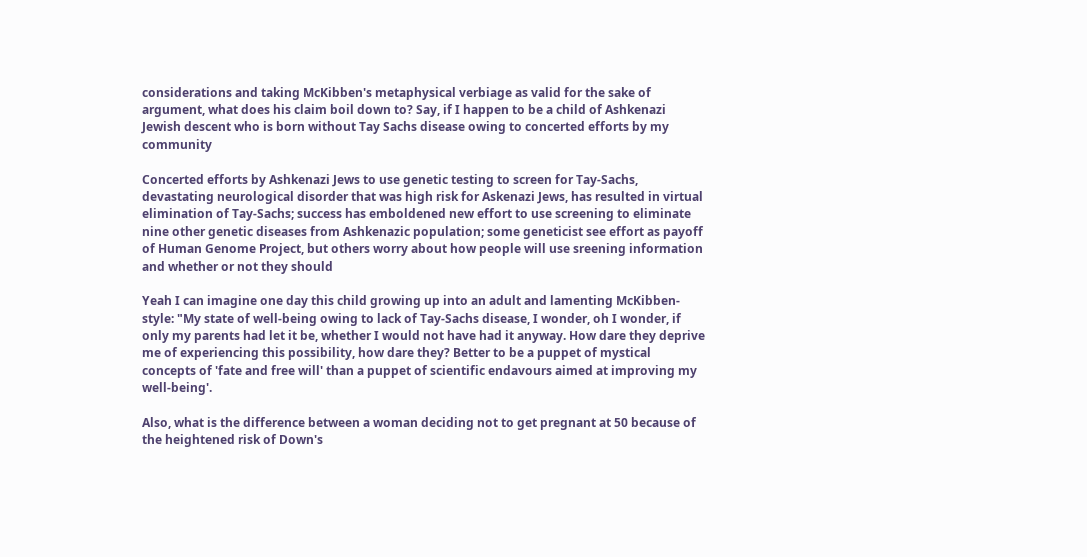considerations and taking McKibben's metaphysical verbiage as valid for the sake of argument, what does his claim boil down to? Say, if I happen to be a child of Ashkenazi Jewish descent who is born without Tay Sachs disease owing to concerted efforts by my community

Concerted efforts by Ashkenazi Jews to use genetic testing to screen for Tay-Sachs, devastating neurological disorder that was high risk for Askenazi Jews, has resulted in virtual elimination of Tay-Sachs; success has emboldened new effort to use screening to eliminate nine other genetic diseases from Ashkenazic population; some geneticist see effort as payoff of Human Genome Project, but others worry about how people will use sreening information and whether or not they should

Yeah I can imagine one day this child growing up into an adult and lamenting McKibben-style: "My state of well-being owing to lack of Tay-Sachs disease, I wonder, oh I wonder, if only my parents had let it be, whether I would not have had it anyway. How dare they deprive me of experiencing this possibility, how dare they? Better to be a puppet of mystical concepts of 'fate and free will' than a puppet of scientific endavours aimed at improving my well-being'.

Also, what is the difference between a woman deciding not to get pregnant at 50 because of the heightened risk of Down's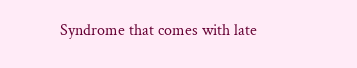Syndrome that comes with late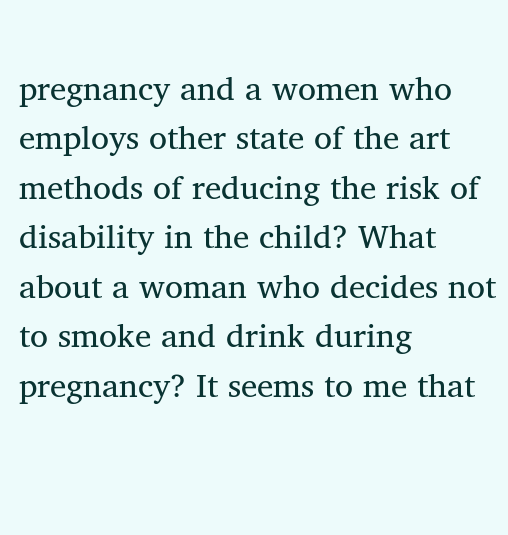pregnancy and a women who employs other state of the art methods of reducing the risk of disability in the child? What about a woman who decides not to smoke and drink during pregnancy? It seems to me that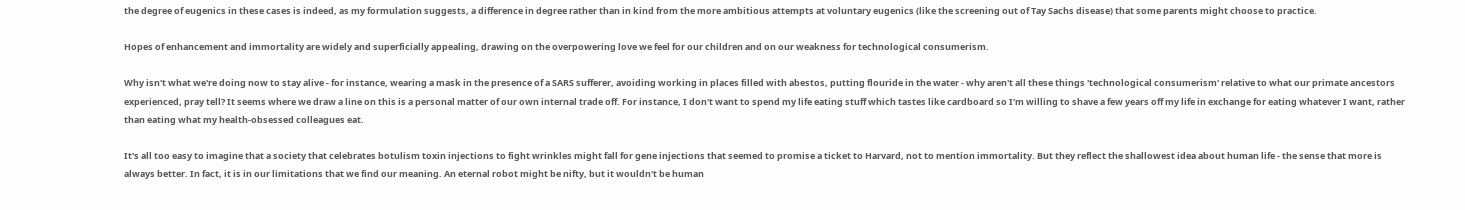the degree of eugenics in these cases is indeed, as my formulation suggests, a difference in degree rather than in kind from the more ambitious attempts at voluntary eugenics (like the screening out of Tay Sachs disease) that some parents might choose to practice.

Hopes of enhancement and immortality are widely and superficially appealing, drawing on the overpowering love we feel for our children and on our weakness for technological consumerism.

Why isn't what we're doing now to stay alive - for instance, wearing a mask in the presence of a SARS sufferer, avoiding working in places filled with abestos, putting flouride in the water - why aren't all these things 'technological consumerism' relative to what our primate ancestors experienced, pray tell? It seems where we draw a line on this is a personal matter of our own internal trade off. For instance, I don't want to spend my life eating stuff which tastes like cardboard so I'm willing to shave a few years off my life in exchange for eating whatever I want, rather than eating what my health-obsessed colleagues eat.

It's all too easy to imagine that a society that celebrates botulism toxin injections to fight wrinkles might fall for gene injections that seemed to promise a ticket to Harvard, not to mention immortality. But they reflect the shallowest idea about human life - the sense that more is always better. In fact, it is in our limitations that we find our meaning. An eternal robot might be nifty, but it wouldn't be human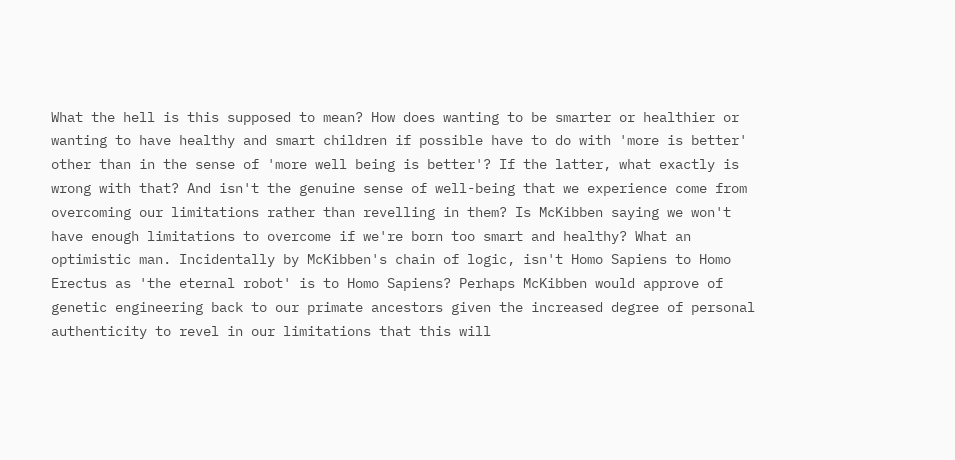What the hell is this supposed to mean? How does wanting to be smarter or healthier or wanting to have healthy and smart children if possible have to do with 'more is better' other than in the sense of 'more well being is better'? If the latter, what exactly is wrong with that? And isn't the genuine sense of well-being that we experience come from overcoming our limitations rather than revelling in them? Is McKibben saying we won't have enough limitations to overcome if we're born too smart and healthy? What an optimistic man. Incidentally by McKibben's chain of logic, isn't Homo Sapiens to Homo Erectus as 'the eternal robot' is to Homo Sapiens? Perhaps McKibben would approve of genetic engineering back to our primate ancestors given the increased degree of personal authenticity to revel in our limitations that this will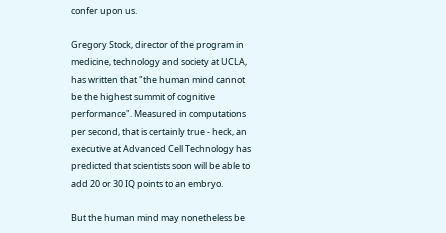confer upon us.

Gregory Stock, director of the program in medicine, technology and society at UCLA, has written that "the human mind cannot be the highest summit of cognitive performance". Measured in computations per second, that is certainly true - heck, an executive at Advanced Cell Technology has predicted that scientists soon will be able to add 20 or 30 IQ points to an embryo.

But the human mind may nonetheless be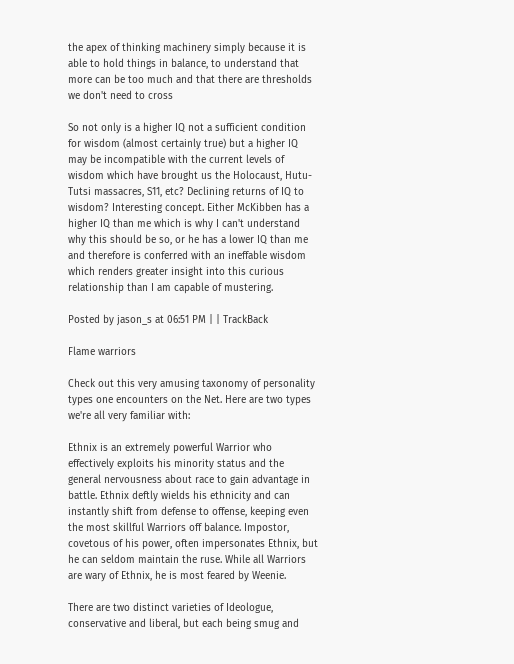the apex of thinking machinery simply because it is able to hold things in balance, to understand that more can be too much and that there are thresholds we don't need to cross

So not only is a higher IQ not a sufficient condition for wisdom (almost certainly true) but a higher IQ may be incompatible with the current levels of wisdom which have brought us the Holocaust, Hutu-Tutsi massacres, S11, etc? Declining returns of IQ to wisdom? Interesting concept. Either McKibben has a higher IQ than me which is why I can't understand why this should be so, or he has a lower IQ than me and therefore is conferred with an ineffable wisdom which renders greater insight into this curious relationship than I am capable of mustering.

Posted by jason_s at 06:51 PM | | TrackBack

Flame warriors

Check out this very amusing taxonomy of personality types one encounters on the Net. Here are two types we're all very familiar with:

Ethnix is an extremely powerful Warrior who effectively exploits his minority status and the general nervousness about race to gain advantage in battle. Ethnix deftly wields his ethnicity and can instantly shift from defense to offense, keeping even the most skillful Warriors off balance. Impostor, covetous of his power, often impersonates Ethnix, but he can seldom maintain the ruse. While all Warriors are wary of Ethnix, he is most feared by Weenie.

There are two distinct varieties of Ideologue, conservative and liberal, but each being smug and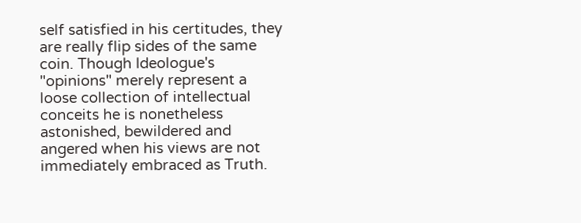self satisfied in his certitudes, they are really flip sides of the same coin. Though Ideologue's "opinions" merely represent a loose collection of intellectual conceits he is nonetheless astonished, bewildered and angered when his views are not immediately embraced as Truth.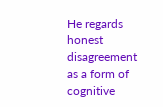He regards honest disagreement as a form of cognitive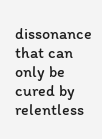dissonance that can only be cured by relentless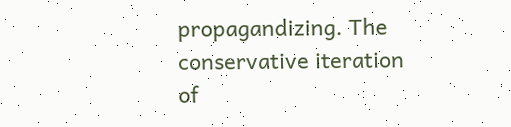propagandizing. The conservative iteration of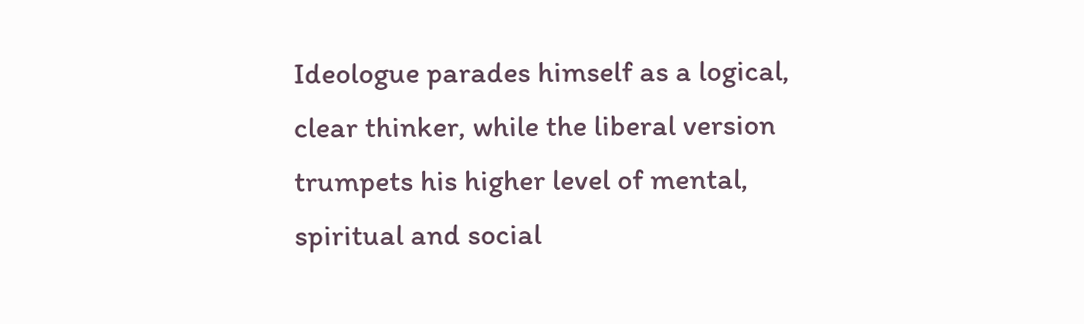Ideologue parades himself as a logical, clear thinker, while the liberal version trumpets his higher level of mental, spiritual and social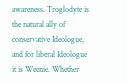awareness. Troglodyte is the natural ally of conservative Ideologue, and for liberal Ideologue it is Weenie. Whether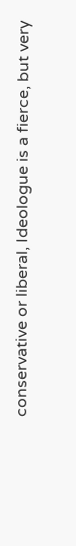conservative or liberal, Ideologue is a fierce, but very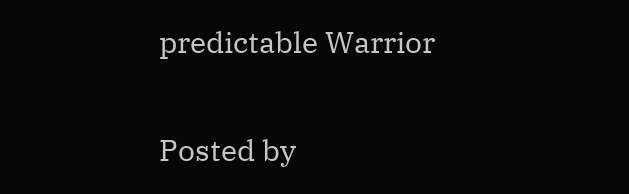predictable Warrior

Posted by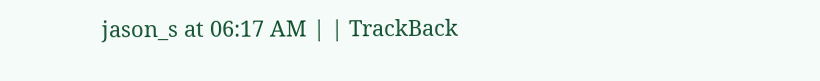jason_s at 06:17 AM | | TrackBack